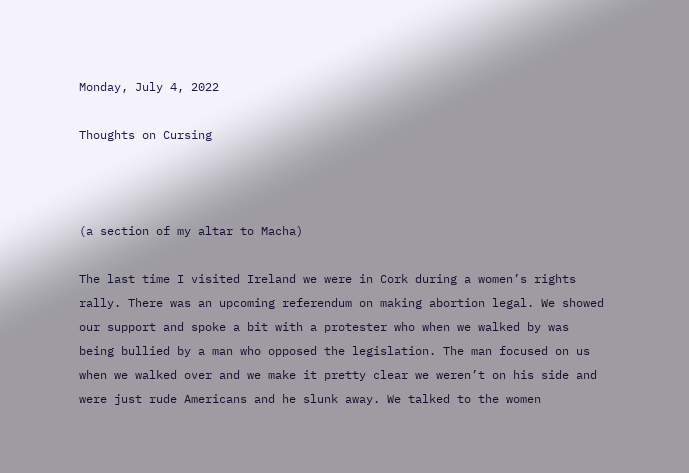Monday, July 4, 2022

Thoughts on Cursing



(a section of my altar to Macha)

The last time I visited Ireland we were in Cork during a women’s rights rally. There was an upcoming referendum on making abortion legal. We showed our support and spoke a bit with a protester who when we walked by was being bullied by a man who opposed the legislation. The man focused on us when we walked over and we make it pretty clear we weren’t on his side and were just rude Americans and he slunk away. We talked to the women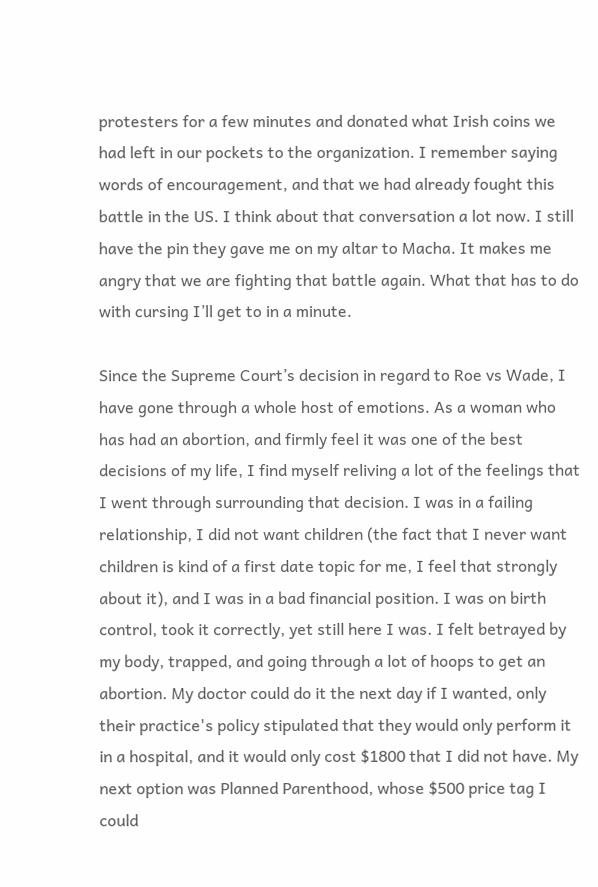protesters for a few minutes and donated what Irish coins we had left in our pockets to the organization. I remember saying words of encouragement, and that we had already fought this battle in the US. I think about that conversation a lot now. I still have the pin they gave me on my altar to Macha. It makes me angry that we are fighting that battle again. What that has to do with cursing I’ll get to in a minute.

Since the Supreme Court’s decision in regard to Roe vs Wade, I have gone through a whole host of emotions. As a woman who has had an abortion, and firmly feel it was one of the best decisions of my life, I find myself reliving a lot of the feelings that I went through surrounding that decision. I was in a failing relationship, I did not want children (the fact that I never want children is kind of a first date topic for me, I feel that strongly about it), and I was in a bad financial position. I was on birth control, took it correctly, yet still here I was. I felt betrayed by my body, trapped, and going through a lot of hoops to get an abortion. My doctor could do it the next day if I wanted, only their practice's policy stipulated that they would only perform it in a hospital, and it would only cost $1800 that I did not have. My next option was Planned Parenthood, whose $500 price tag I could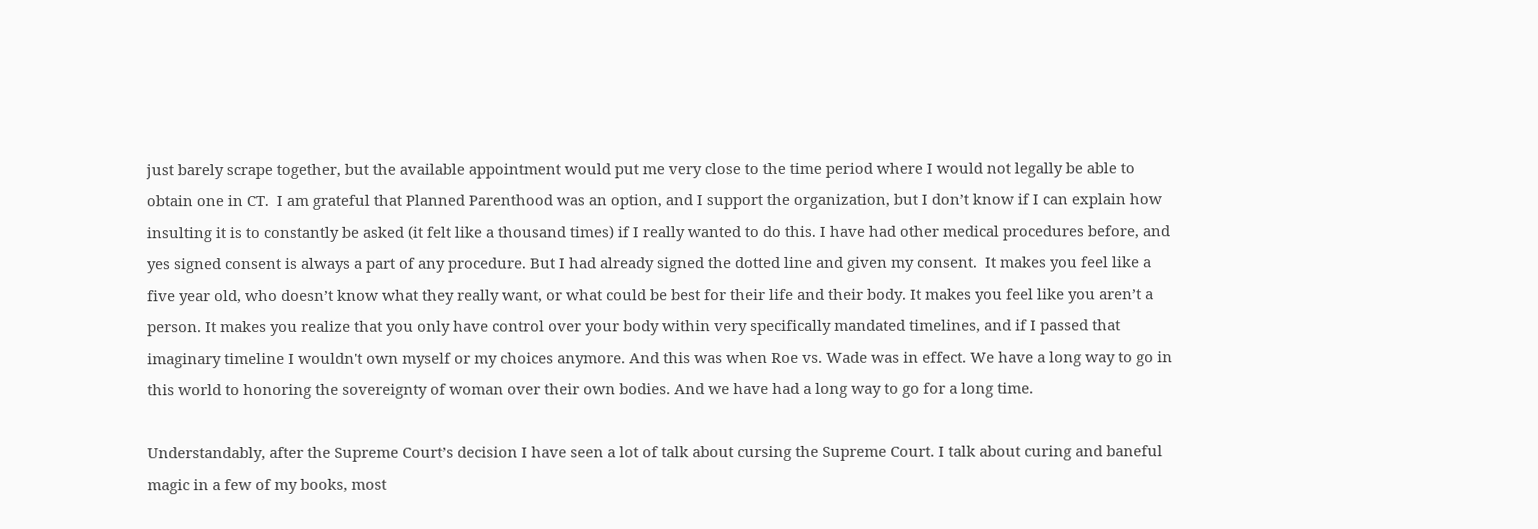just barely scrape together, but the available appointment would put me very close to the time period where I would not legally be able to obtain one in CT.  I am grateful that Planned Parenthood was an option, and I support the organization, but I don’t know if I can explain how insulting it is to constantly be asked (it felt like a thousand times) if I really wanted to do this. I have had other medical procedures before, and yes signed consent is always a part of any procedure. But I had already signed the dotted line and given my consent.  It makes you feel like a five year old, who doesn’t know what they really want, or what could be best for their life and their body. It makes you feel like you aren’t a person. It makes you realize that you only have control over your body within very specifically mandated timelines, and if I passed that imaginary timeline I wouldn't own myself or my choices anymore. And this was when Roe vs. Wade was in effect. We have a long way to go in this world to honoring the sovereignty of woman over their own bodies. And we have had a long way to go for a long time.

Understandably, after the Supreme Court’s decision I have seen a lot of talk about cursing the Supreme Court. I talk about curing and baneful magic in a few of my books, most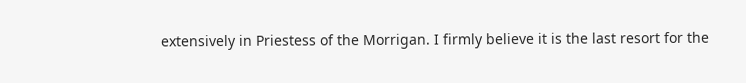extensively in Priestess of the Morrigan. I firmly believe it is the last resort for the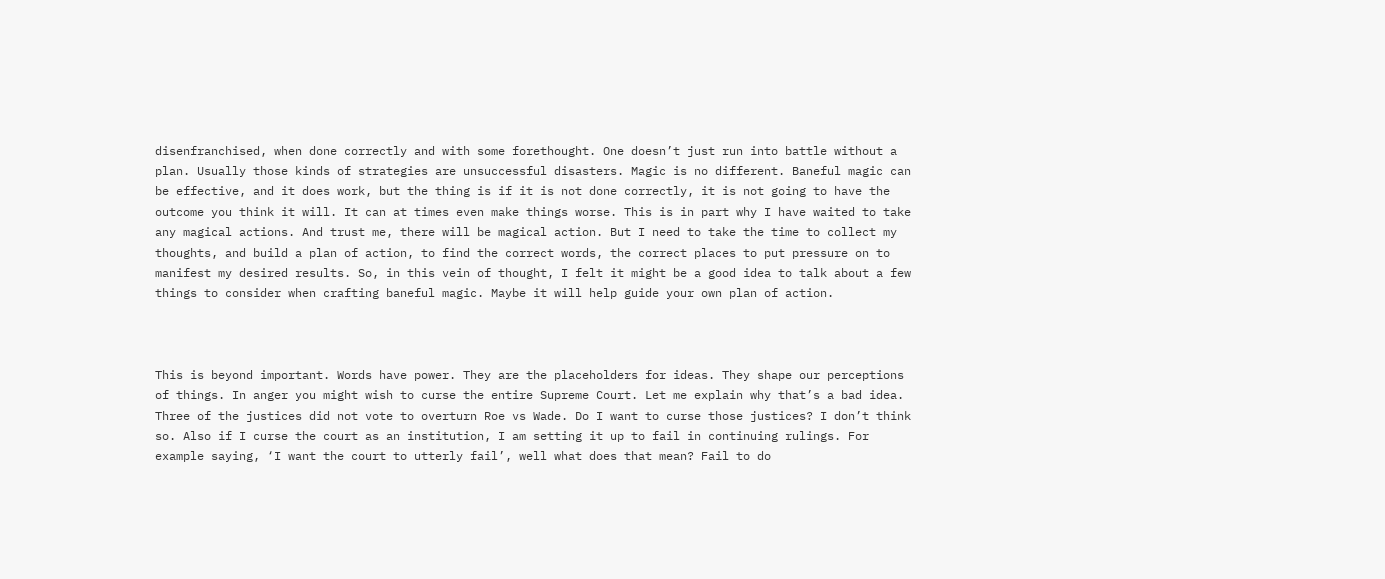disenfranchised, when done correctly and with some forethought. One doesn’t just run into battle without a plan. Usually those kinds of strategies are unsuccessful disasters. Magic is no different. Baneful magic can be effective, and it does work, but the thing is if it is not done correctly, it is not going to have the outcome you think it will. It can at times even make things worse. This is in part why I have waited to take any magical actions. And trust me, there will be magical action. But I need to take the time to collect my thoughts, and build a plan of action, to find the correct words, the correct places to put pressure on to manifest my desired results. So, in this vein of thought, I felt it might be a good idea to talk about a few things to consider when crafting baneful magic. Maybe it will help guide your own plan of action.



This is beyond important. Words have power. They are the placeholders for ideas. They shape our perceptions of things. In anger you might wish to curse the entire Supreme Court. Let me explain why that’s a bad idea. Three of the justices did not vote to overturn Roe vs Wade. Do I want to curse those justices? I don’t think so. Also if I curse the court as an institution, I am setting it up to fail in continuing rulings. For example saying, ‘I want the court to utterly fail’, well what does that mean? Fail to do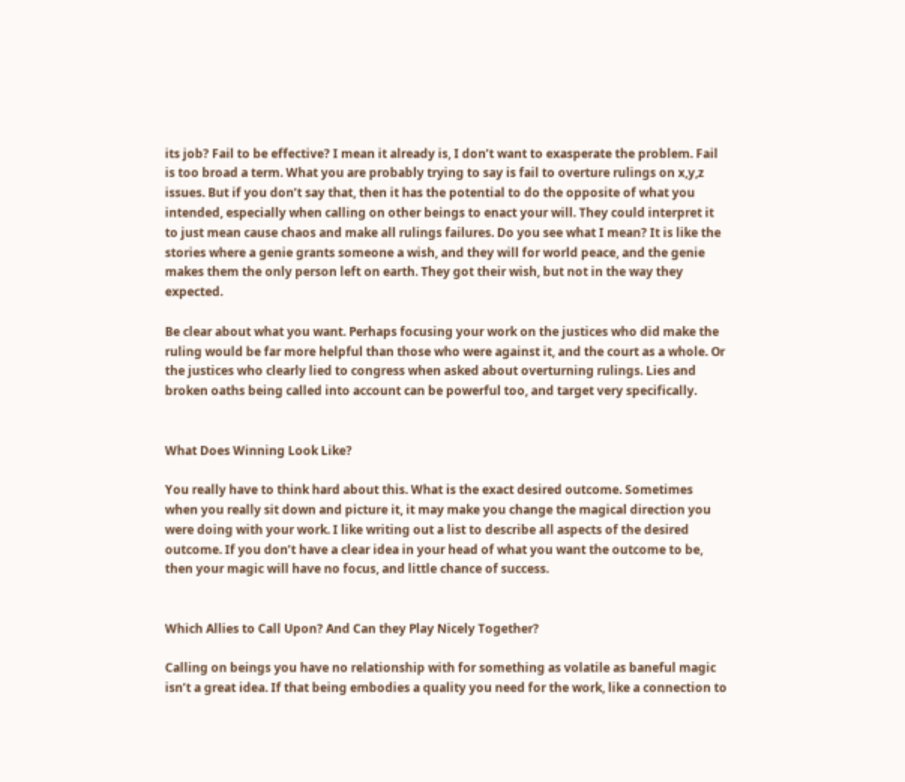its job? Fail to be effective? I mean it already is, I don’t want to exasperate the problem. Fail is too broad a term. What you are probably trying to say is fail to overture rulings on x,y,z issues. But if you don’t say that, then it has the potential to do the opposite of what you intended, especially when calling on other beings to enact your will. They could interpret it to just mean cause chaos and make all rulings failures. Do you see what I mean? It is like the stories where a genie grants someone a wish, and they will for world peace, and the genie makes them the only person left on earth. They got their wish, but not in the way they expected.

Be clear about what you want. Perhaps focusing your work on the justices who did make the ruling would be far more helpful than those who were against it, and the court as a whole. Or the justices who clearly lied to congress when asked about overturning rulings. Lies and broken oaths being called into account can be powerful too, and target very specifically.


What Does Winning Look Like?

You really have to think hard about this. What is the exact desired outcome. Sometimes when you really sit down and picture it, it may make you change the magical direction you were doing with your work. I like writing out a list to describe all aspects of the desired outcome. If you don’t have a clear idea in your head of what you want the outcome to be, then your magic will have no focus, and little chance of success.


Which Allies to Call Upon? And Can they Play Nicely Together?

Calling on beings you have no relationship with for something as volatile as baneful magic isn’t a great idea. If that being embodies a quality you need for the work, like a connection to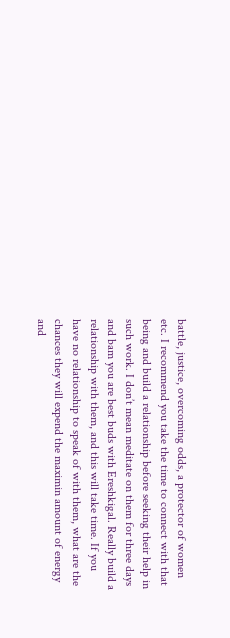battle, justice, overcoming odds, a protector of women etc. I recommend you take the time to connect with that being and build a relationship before seeking their help in such work. I don’t mean meditate on them for three days and bam you are best buds with Ereshkigal. Really build a relationship with them, and this will take time. If you have no relationship to speak of with them, what are the chances they will expend the maximin amount of energy and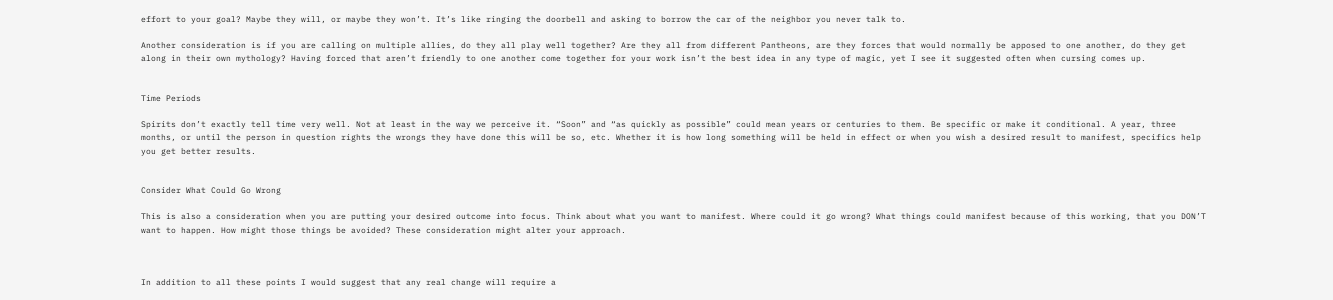effort to your goal? Maybe they will, or maybe they won’t. It’s like ringing the doorbell and asking to borrow the car of the neighbor you never talk to.

Another consideration is if you are calling on multiple allies, do they all play well together? Are they all from different Pantheons, are they forces that would normally be apposed to one another, do they get along in their own mythology? Having forced that aren’t friendly to one another come together for your work isn’t the best idea in any type of magic, yet I see it suggested often when cursing comes up.


Time Periods

Spirits don’t exactly tell time very well. Not at least in the way we perceive it. “Soon” and “as quickly as possible” could mean years or centuries to them. Be specific or make it conditional. A year, three months, or until the person in question rights the wrongs they have done this will be so, etc. Whether it is how long something will be held in effect or when you wish a desired result to manifest, specifics help you get better results.


Consider What Could Go Wrong

This is also a consideration when you are putting your desired outcome into focus. Think about what you want to manifest. Where could it go wrong? What things could manifest because of this working, that you DON’T want to happen. How might those things be avoided? These consideration might alter your approach.



In addition to all these points I would suggest that any real change will require a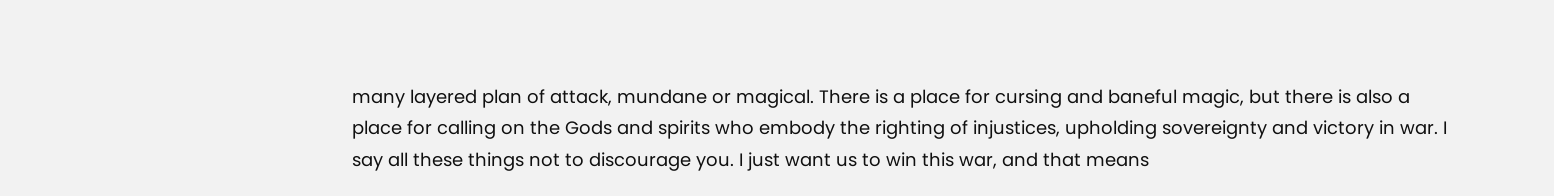many layered plan of attack, mundane or magical. There is a place for cursing and baneful magic, but there is also a place for calling on the Gods and spirits who embody the righting of injustices, upholding sovereignty and victory in war. I say all these things not to discourage you. I just want us to win this war, and that means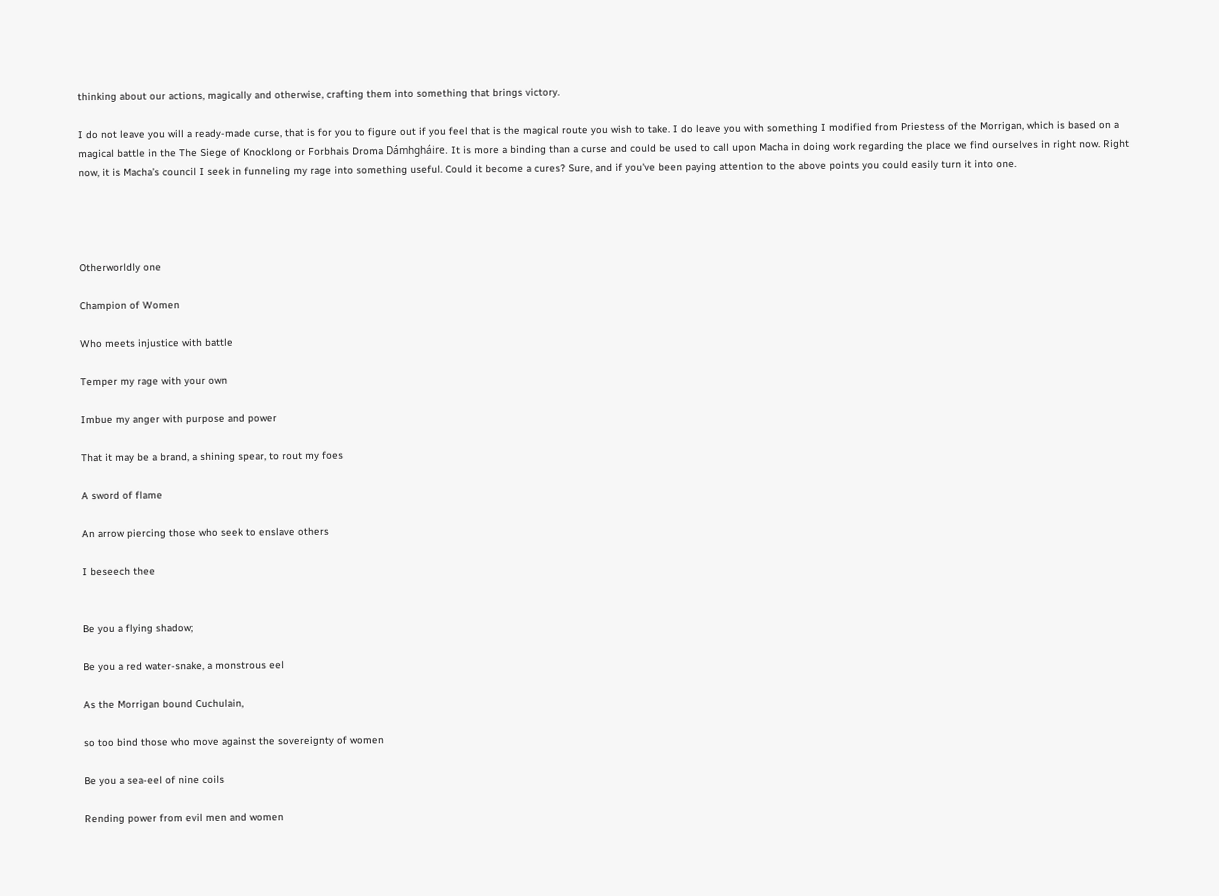thinking about our actions, magically and otherwise, crafting them into something that brings victory.

I do not leave you will a ready-made curse, that is for you to figure out if you feel that is the magical route you wish to take. I do leave you with something I modified from Priestess of the Morrigan, which is based on a magical battle in the The Siege of Knocklong or Forbhais Droma Dámhgháire. It is more a binding than a curse and could be used to call upon Macha in doing work regarding the place we find ourselves in right now. Right now, it is Macha’s council I seek in funneling my rage into something useful. Could it become a cures? Sure, and if you've been paying attention to the above points you could easily turn it into one.




Otherworldly one

Champion of Women

Who meets injustice with battle

Temper my rage with your own

Imbue my anger with purpose and power

That it may be a brand, a shining spear, to rout my foes

A sword of flame

An arrow piercing those who seek to enslave others

I beseech thee


Be you a flying shadow;

Be you a red water-snake, a monstrous eel

As the Morrigan bound Cuchulain,

so too bind those who move against the sovereignty of women

Be you a sea-eel of nine coils

Rending power from evil men and women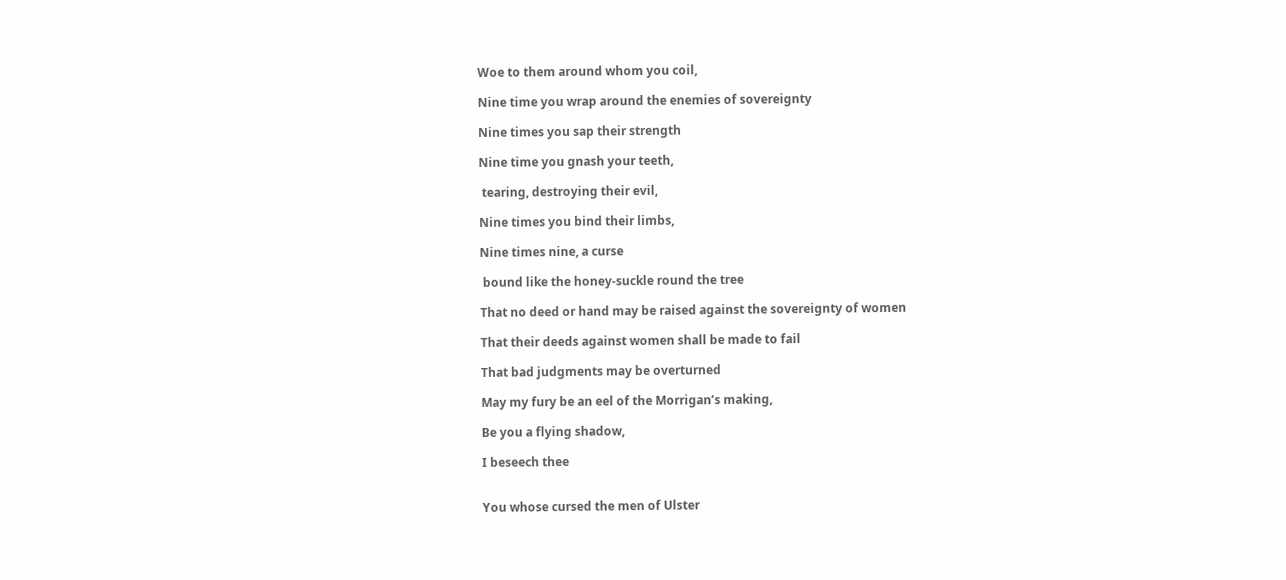Woe to them around whom you coil,

Nine time you wrap around the enemies of sovereignty

Nine times you sap their strength

Nine time you gnash your teeth,

 tearing, destroying their evil,

Nine times you bind their limbs,

Nine times nine, a curse

 bound like the honey-suckle round the tree

That no deed or hand may be raised against the sovereignty of women

That their deeds against women shall be made to fail

That bad judgments may be overturned

May my fury be an eel of the Morrigan’s making,

Be you a flying shadow,

I beseech thee


You whose cursed the men of Ulster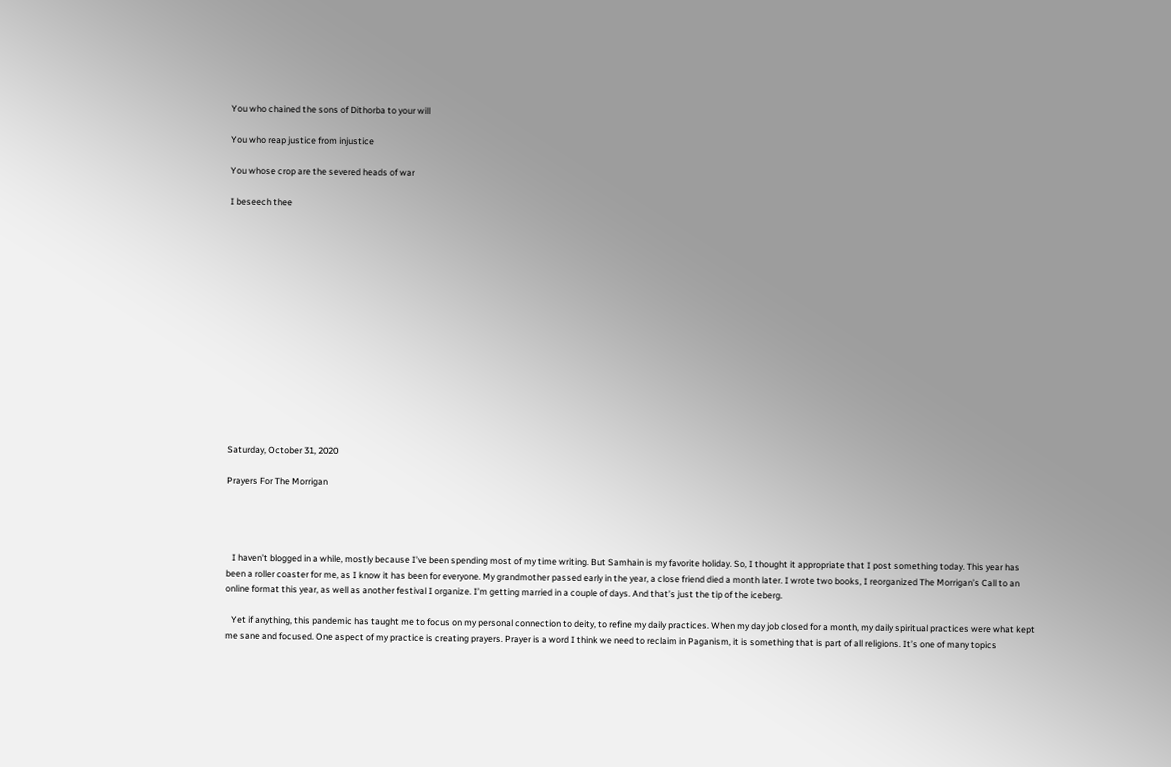You who chained the sons of Dithorba to your will

You who reap justice from injustice

You whose crop are the severed heads of war

I beseech thee















Saturday, October 31, 2020

Prayers For The Morrigan




   I haven’t blogged in a while, mostly because I’ve been spending most of my time writing. But Samhain is my favorite holiday. So, I thought it appropriate that I post something today. This year has been a roller coaster for me, as I know it has been for everyone. My grandmother passed early in the year, a close friend died a month later. I wrote two books, I reorganized The Morrigan’s Call to an online format this year, as well as another festival I organize. I’m getting married in a couple of days. And that’s just the tip of the iceberg.

   Yet if anything, this pandemic has taught me to focus on my personal connection to deity, to refine my daily practices. When my day job closed for a month, my daily spiritual practices were what kept me sane and focused. One aspect of my practice is creating prayers. Prayer is a word I think we need to reclaim in Paganism, it is something that is part of all religions. It’s one of many topics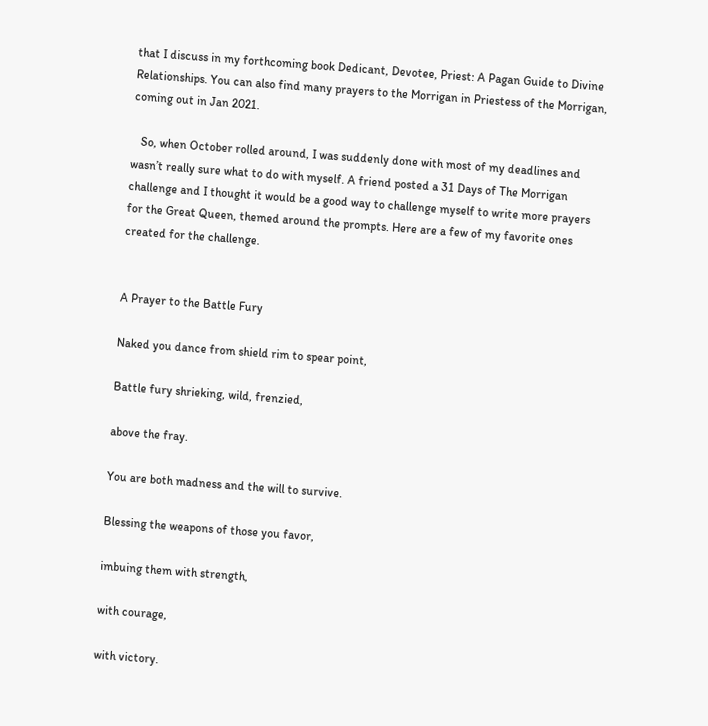that I discuss in my forthcoming book Dedicant, Devotee, Priest: A Pagan Guide to Divine Relationships. You can also find many prayers to the Morrigan in Priestess of the Morrigan, coming out in Jan 2021.

   So, when October rolled around, I was suddenly done with most of my deadlines and wasn’t really sure what to do with myself. A friend posted a 31 Days of The Morrigan challenge and I thought it would be a good way to challenge myself to write more prayers for the Great Queen, themed around the prompts. Here are a few of my favorite ones created for the challenge.


A Prayer to the Battle Fury

Naked you dance from shield rim to spear point,

Battle fury shrieking, wild, frenzied,

above the fray.

You are both madness and the will to survive.

Blessing the weapons of those you favor,

imbuing them with strength,

with courage,

with victory.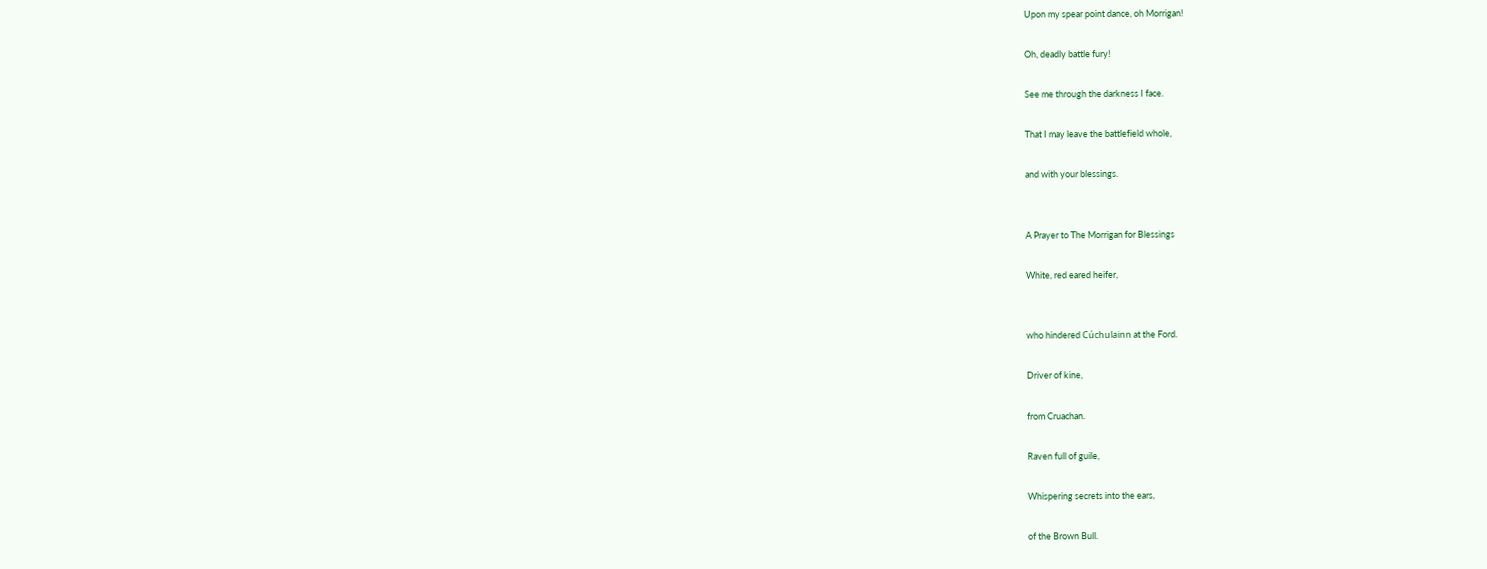Upon my spear point dance, oh Morrigan!

Oh, deadly battle fury!

See me through the darkness I face.

That I may leave the battlefield whole,

and with your blessings.


A Prayer to The Morrigan for Blessings

White, red eared heifer,


who hindered Cúchulainn at the Ford.

Driver of kine,

from Cruachan.

Raven full of guile,

Whispering secrets into the ears,

of the Brown Bull.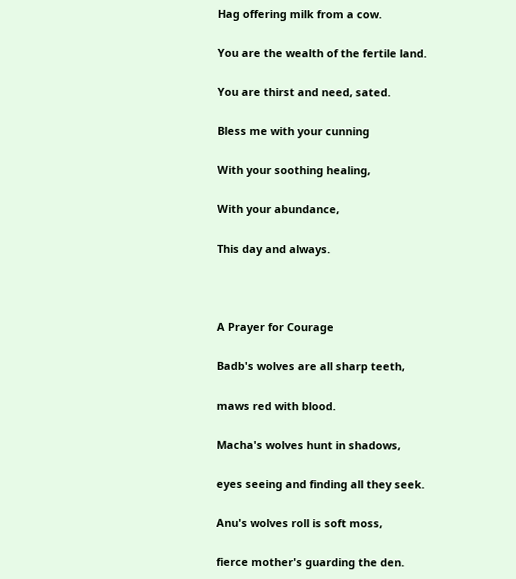Hag offering milk from a cow.

You are the wealth of the fertile land.

You are thirst and need, sated.

Bless me with your cunning

With your soothing healing,

With your abundance,

This day and always.



A Prayer for Courage

Badb's wolves are all sharp teeth,

maws red with blood.

Macha's wolves hunt in shadows,

eyes seeing and finding all they seek.

Anu's wolves roll is soft moss,

fierce mother's guarding the den.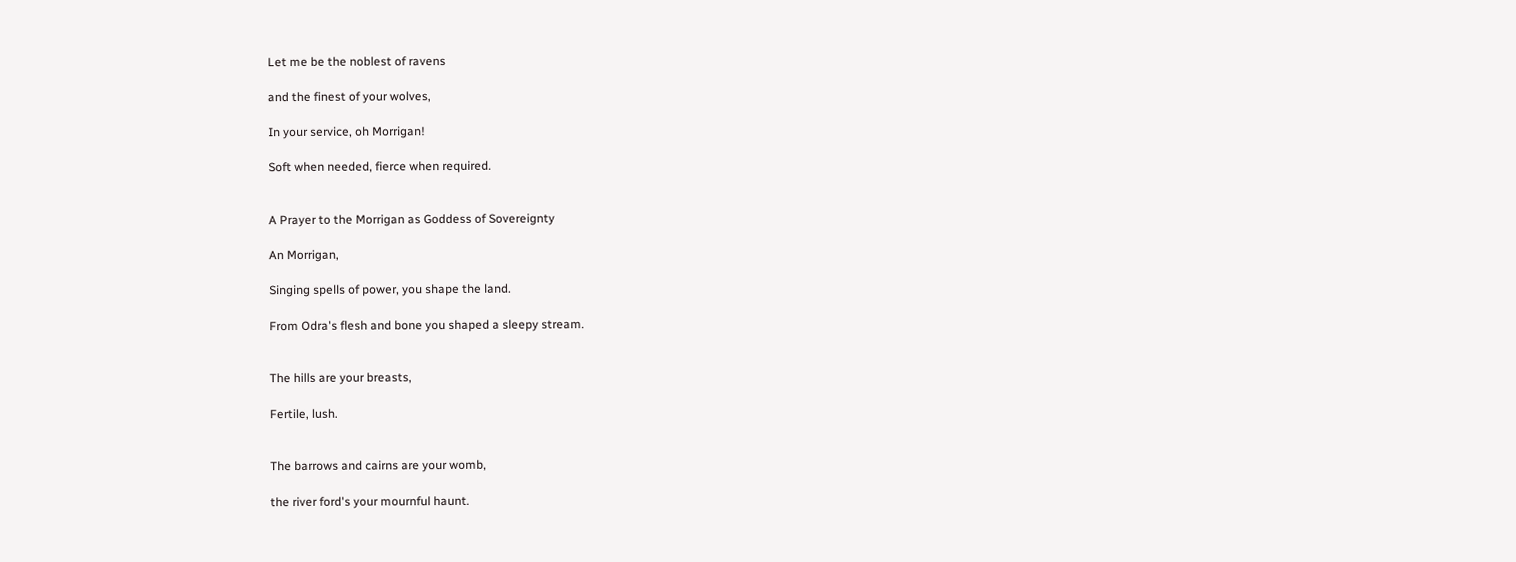Let me be the noblest of ravens

and the finest of your wolves,

In your service, oh Morrigan!

Soft when needed, fierce when required.


A Prayer to the Morrigan as Goddess of Sovereignty

An Morrigan,

Singing spells of power, you shape the land.

From Odra's flesh and bone you shaped a sleepy stream.


The hills are your breasts,

Fertile, lush.


The barrows and cairns are your womb,

the river ford's your mournful haunt.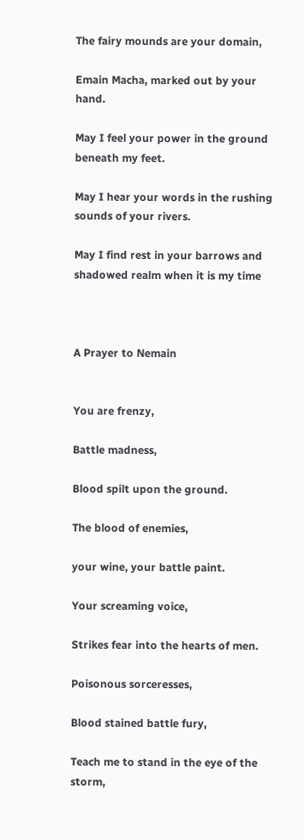The fairy mounds are your domain,

Emain Macha, marked out by your hand.

May I feel your power in the ground beneath my feet.

May I hear your words in the rushing sounds of your rivers.

May I find rest in your barrows and shadowed realm when it is my time



A Prayer to Nemain


You are frenzy,

Battle madness,

Blood spilt upon the ground.

The blood of enemies,

your wine, your battle paint.

Your screaming voice,

Strikes fear into the hearts of men.

Poisonous sorceresses,

Blood stained battle fury,

Teach me to stand in the eye of the storm,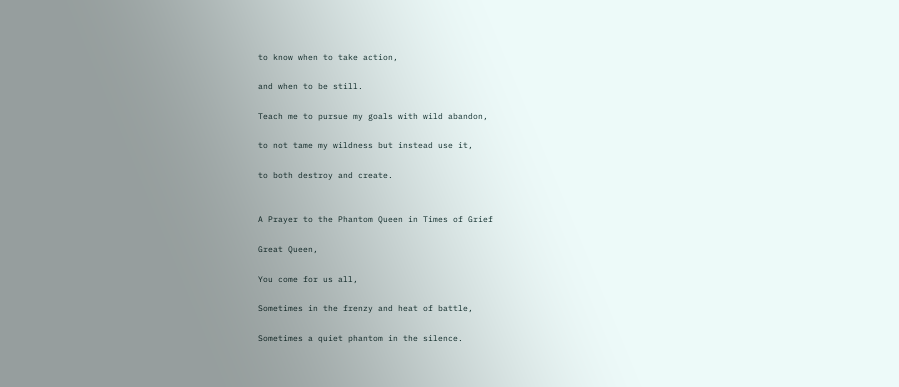to know when to take action,

and when to be still.

Teach me to pursue my goals with wild abandon,

to not tame my wildness but instead use it,

to both destroy and create.


A Prayer to the Phantom Queen in Times of Grief

Great Queen,

You come for us all,

Sometimes in the frenzy and heat of battle,

Sometimes a quiet phantom in the silence.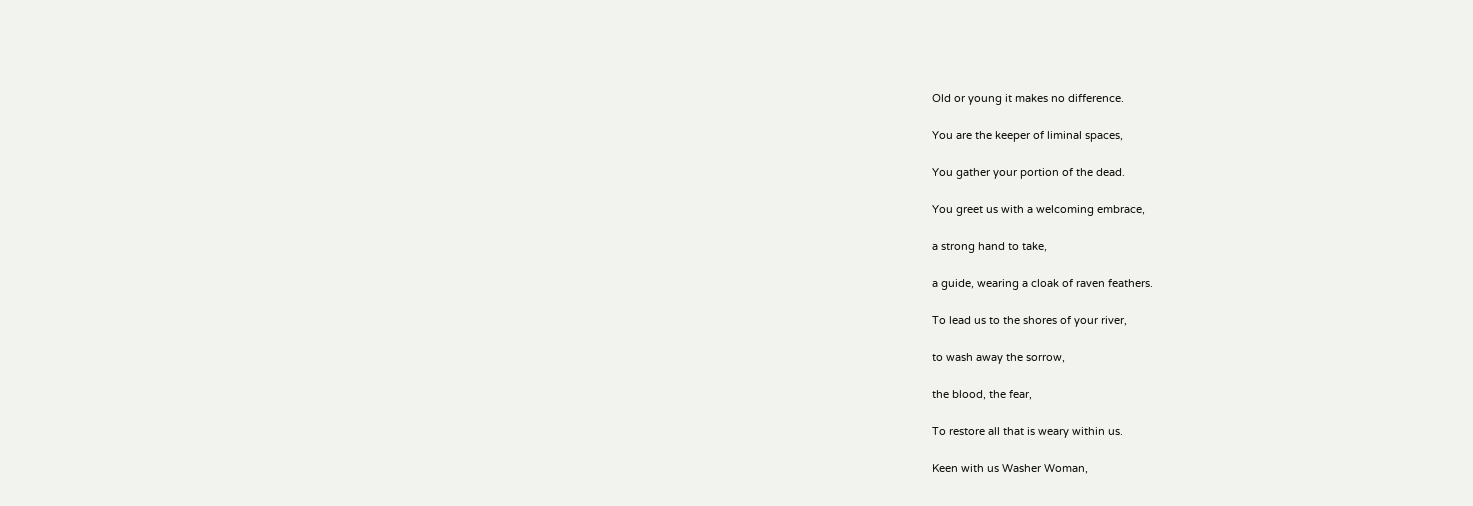Old or young it makes no difference.

You are the keeper of liminal spaces,

You gather your portion of the dead.

You greet us with a welcoming embrace,

a strong hand to take,

a guide, wearing a cloak of raven feathers.

To lead us to the shores of your river,

to wash away the sorrow,

the blood, the fear,

To restore all that is weary within us.

Keen with us Washer Woman,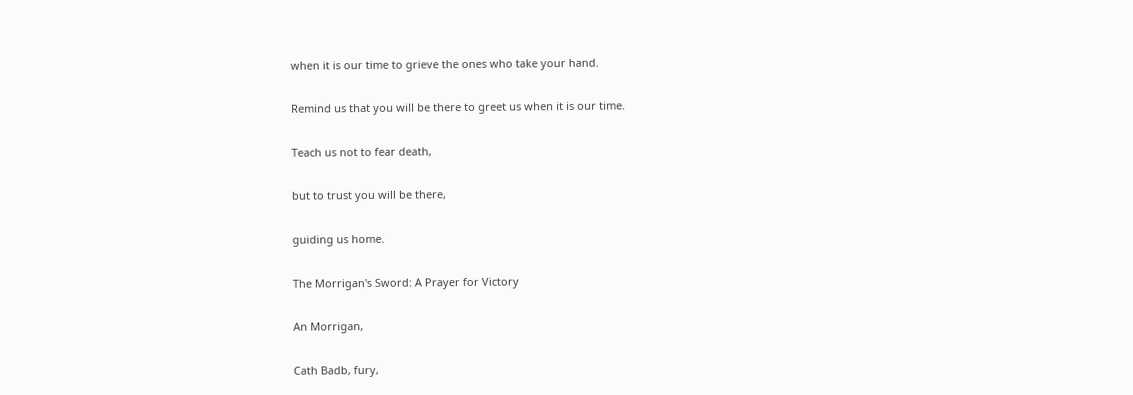when it is our time to grieve the ones who take your hand.

Remind us that you will be there to greet us when it is our time.

Teach us not to fear death,

but to trust you will be there,

guiding us home.

The Morrigan's Sword: A Prayer for Victory

An Morrigan,

Cath Badb, fury,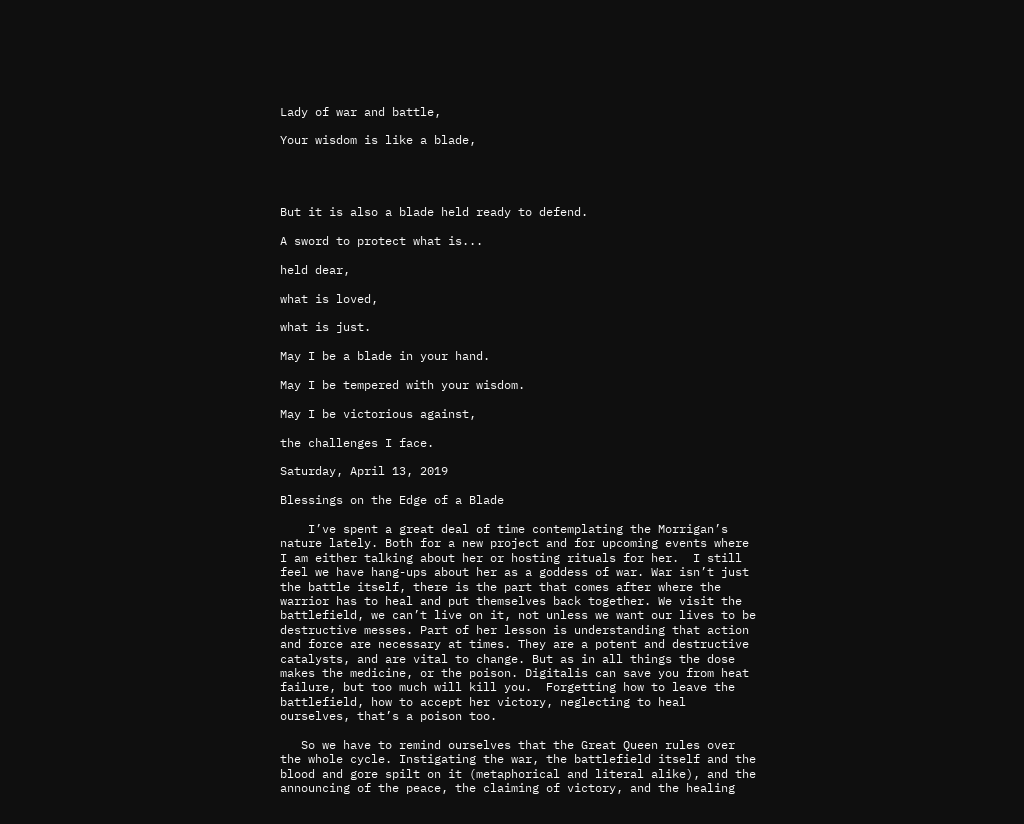Lady of war and battle,

Your wisdom is like a blade,




But it is also a blade held ready to defend.

A sword to protect what is...

held dear,

what is loved,

what is just.

May I be a blade in your hand.

May I be tempered with your wisdom.

May I be victorious against,

the challenges I face.

Saturday, April 13, 2019

Blessings on the Edge of a Blade

    I’ve spent a great deal of time contemplating the Morrigan’s nature lately. Both for a new project and for upcoming events where I am either talking about her or hosting rituals for her.  I still feel we have hang-ups about her as a goddess of war. War isn’t just the battle itself, there is the part that comes after where the warrior has to heal and put themselves back together. We visit the battlefield, we can’t live on it, not unless we want our lives to be destructive messes. Part of her lesson is understanding that action and force are necessary at times. They are a potent and destructive catalysts, and are vital to change. But as in all things the dose makes the medicine, or the poison. Digitalis can save you from heat failure, but too much will kill you.  Forgetting how to leave the battlefield, how to accept her victory, neglecting to heal ourselves, that’s a poison too.

   So we have to remind ourselves that the Great Queen rules over the whole cycle. Instigating the war, the battlefield itself and the blood and gore spilt on it (metaphorical and literal alike), and the announcing of the peace, the claiming of victory, and the healing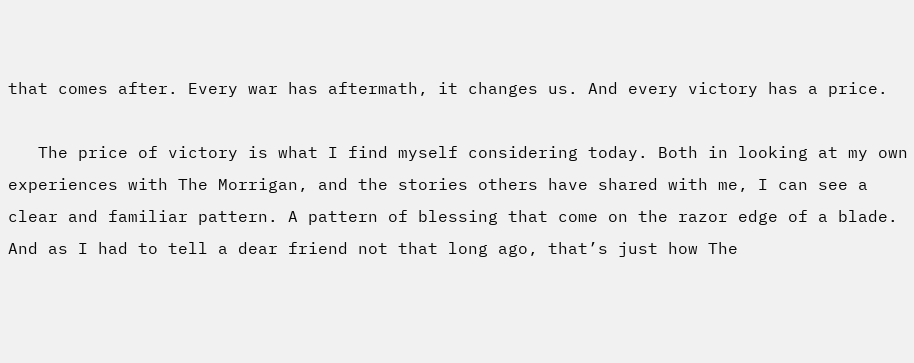that comes after. Every war has aftermath, it changes us. And every victory has a price.

   The price of victory is what I find myself considering today. Both in looking at my own experiences with The Morrigan, and the stories others have shared with me, I can see a clear and familiar pattern. A pattern of blessing that come on the razor edge of a blade. And as I had to tell a dear friend not that long ago, that’s just how The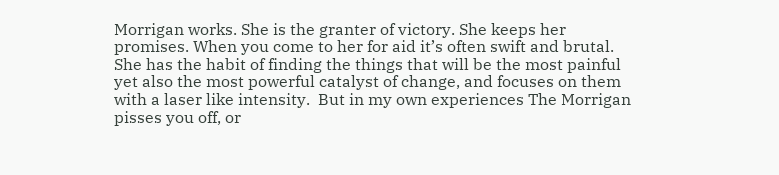Morrigan works. She is the granter of victory. She keeps her promises. When you come to her for aid it’s often swift and brutal.  She has the habit of finding the things that will be the most painful yet also the most powerful catalyst of change, and focuses on them with a laser like intensity.  But in my own experiences The Morrigan pisses you off, or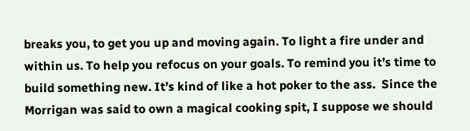breaks you, to get you up and moving again. To light a fire under and within us. To help you refocus on your goals. To remind you it’s time to build something new. It’s kind of like a hot poker to the ass.  Since the Morrigan was said to own a magical cooking spit, I suppose we should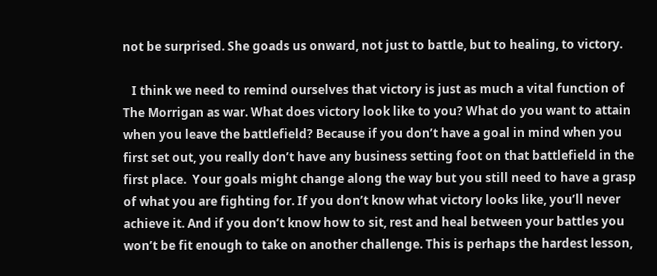not be surprised. She goads us onward, not just to battle, but to healing, to victory.

   I think we need to remind ourselves that victory is just as much a vital function of The Morrigan as war. What does victory look like to you? What do you want to attain when you leave the battlefield? Because if you don’t have a goal in mind when you first set out, you really don’t have any business setting foot on that battlefield in the first place.  Your goals might change along the way but you still need to have a grasp of what you are fighting for. If you don’t know what victory looks like, you’ll never achieve it. And if you don’t know how to sit, rest and heal between your battles you won’t be fit enough to take on another challenge. This is perhaps the hardest lesson,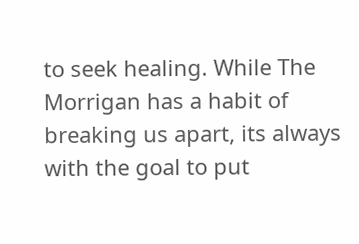to seek healing. While The Morrigan has a habit of breaking us apart, its always with the goal to put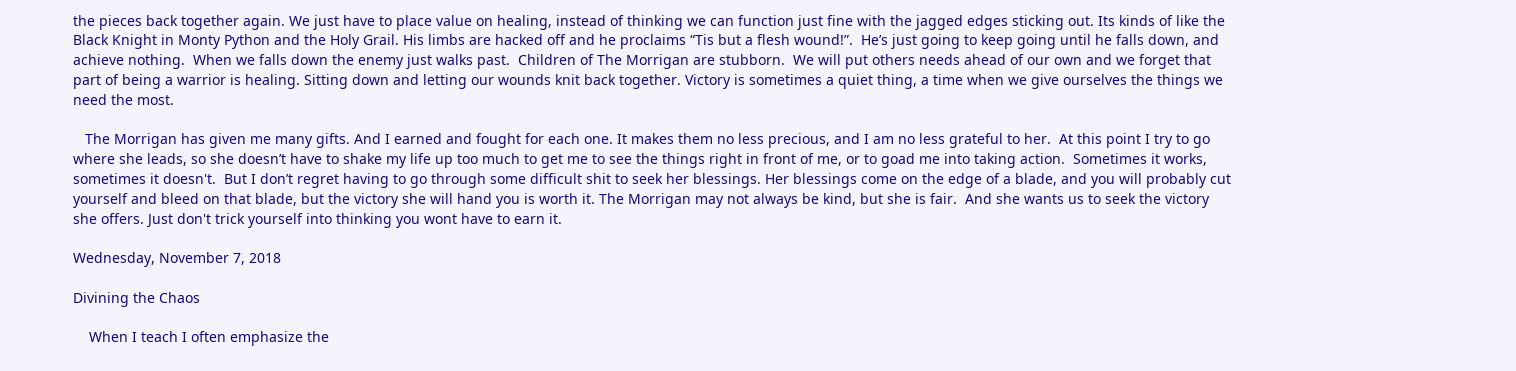the pieces back together again. We just have to place value on healing, instead of thinking we can function just fine with the jagged edges sticking out. Its kinds of like the Black Knight in Monty Python and the Holy Grail. His limbs are hacked off and he proclaims “Tis but a flesh wound!”.  He’s just going to keep going until he falls down, and achieve nothing.  When we falls down the enemy just walks past.  Children of The Morrigan are stubborn.  We will put others needs ahead of our own and we forget that part of being a warrior is healing. Sitting down and letting our wounds knit back together. Victory is sometimes a quiet thing, a time when we give ourselves the things we need the most.

   The Morrigan has given me many gifts. And I earned and fought for each one. It makes them no less precious, and I am no less grateful to her.  At this point I try to go where she leads, so she doesn’t have to shake my life up too much to get me to see the things right in front of me, or to goad me into taking action.  Sometimes it works, sometimes it doesn't.  But I don’t regret having to go through some difficult shit to seek her blessings. Her blessings come on the edge of a blade, and you will probably cut yourself and bleed on that blade, but the victory she will hand you is worth it. The Morrigan may not always be kind, but she is fair.  And she wants us to seek the victory she offers. Just don't trick yourself into thinking you wont have to earn it.

Wednesday, November 7, 2018

Divining the Chaos

    When I teach I often emphasize the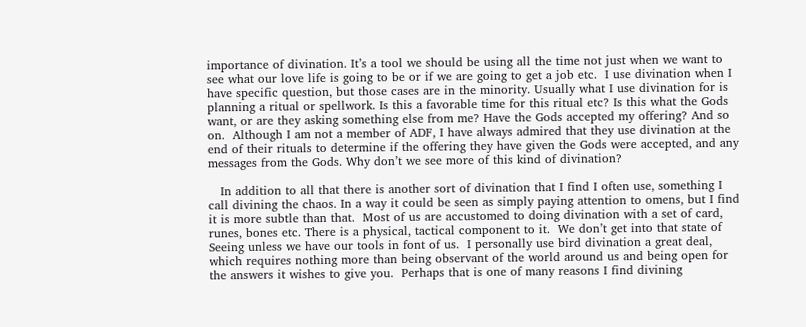importance of divination. It’s a tool we should be using all the time not just when we want to see what our love life is going to be or if we are going to get a job etc.  I use divination when I have specific question, but those cases are in the minority. Usually what I use divination for is planning a ritual or spellwork. Is this a favorable time for this ritual etc? Is this what the Gods want, or are they asking something else from me? Have the Gods accepted my offering? And so on.  Although I am not a member of ADF, I have always admired that they use divination at the end of their rituals to determine if the offering they have given the Gods were accepted, and any messages from the Gods. Why don’t we see more of this kind of divination?

   In addition to all that there is another sort of divination that I find I often use, something I call divining the chaos. In a way it could be seen as simply paying attention to omens, but I find it is more subtle than that.  Most of us are accustomed to doing divination with a set of card, runes, bones etc. There is a physical, tactical component to it.  We don’t get into that state of Seeing unless we have our tools in font of us.  I personally use bird divination a great deal, which requires nothing more than being observant of the world around us and being open for the answers it wishes to give you.  Perhaps that is one of many reasons I find divining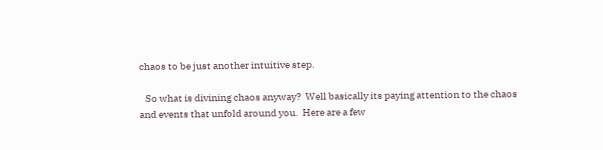chaos to be just another intuitive step.

   So what is divining chaos anyway?  Well basically its paying attention to the chaos and events that unfold around you.  Here are a few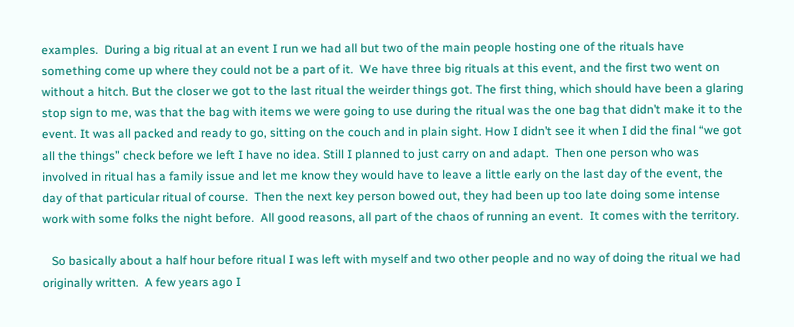examples.  During a big ritual at an event I run we had all but two of the main people hosting one of the rituals have something come up where they could not be a part of it.  We have three big rituals at this event, and the first two went on without a hitch. But the closer we got to the last ritual the weirder things got. The first thing, which should have been a glaring stop sign to me, was that the bag with items we were going to use during the ritual was the one bag that didn’t make it to the event. It was all packed and ready to go, sitting on the couch and in plain sight. How I didn’t see it when I did the final “we got all the things” check before we left I have no idea. Still I planned to just carry on and adapt.  Then one person who was involved in ritual has a family issue and let me know they would have to leave a little early on the last day of the event, the day of that particular ritual of course.  Then the next key person bowed out, they had been up too late doing some intense work with some folks the night before.  All good reasons, all part of the chaos of running an event.  It comes with the territory.

   So basically about a half hour before ritual I was left with myself and two other people and no way of doing the ritual we had originally written.  A few years ago I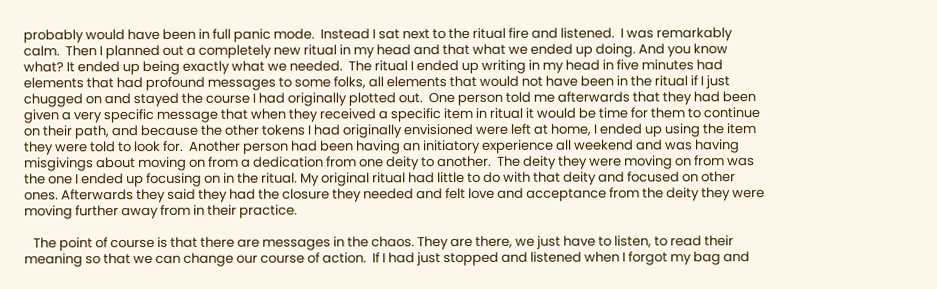probably would have been in full panic mode.  Instead I sat next to the ritual fire and listened.  I was remarkably calm.  Then I planned out a completely new ritual in my head and that what we ended up doing. And you know what? It ended up being exactly what we needed.  The ritual I ended up writing in my head in five minutes had elements that had profound messages to some folks, all elements that would not have been in the ritual if I just chugged on and stayed the course I had originally plotted out.  One person told me afterwards that they had been given a very specific message that when they received a specific item in ritual it would be time for them to continue on their path, and because the other tokens I had originally envisioned were left at home, I ended up using the item they were told to look for.  Another person had been having an initiatory experience all weekend and was having misgivings about moving on from a dedication from one deity to another.  The deity they were moving on from was the one I ended up focusing on in the ritual. My original ritual had little to do with that deity and focused on other ones. Afterwards they said they had the closure they needed and felt love and acceptance from the deity they were moving further away from in their practice.

   The point of course is that there are messages in the chaos. They are there, we just have to listen, to read their meaning so that we can change our course of action.  If I had just stopped and listened when I forgot my bag and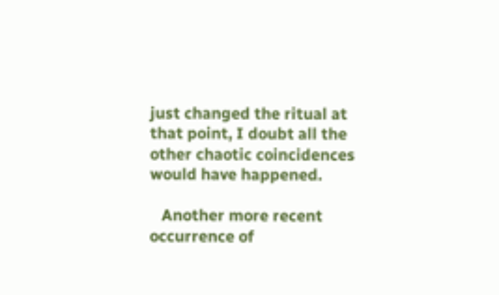just changed the ritual at that point, I doubt all the other chaotic coincidences would have happened.

   Another more recent occurrence of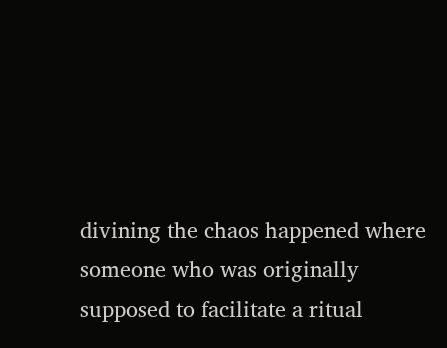divining the chaos happened where someone who was originally supposed to facilitate a ritual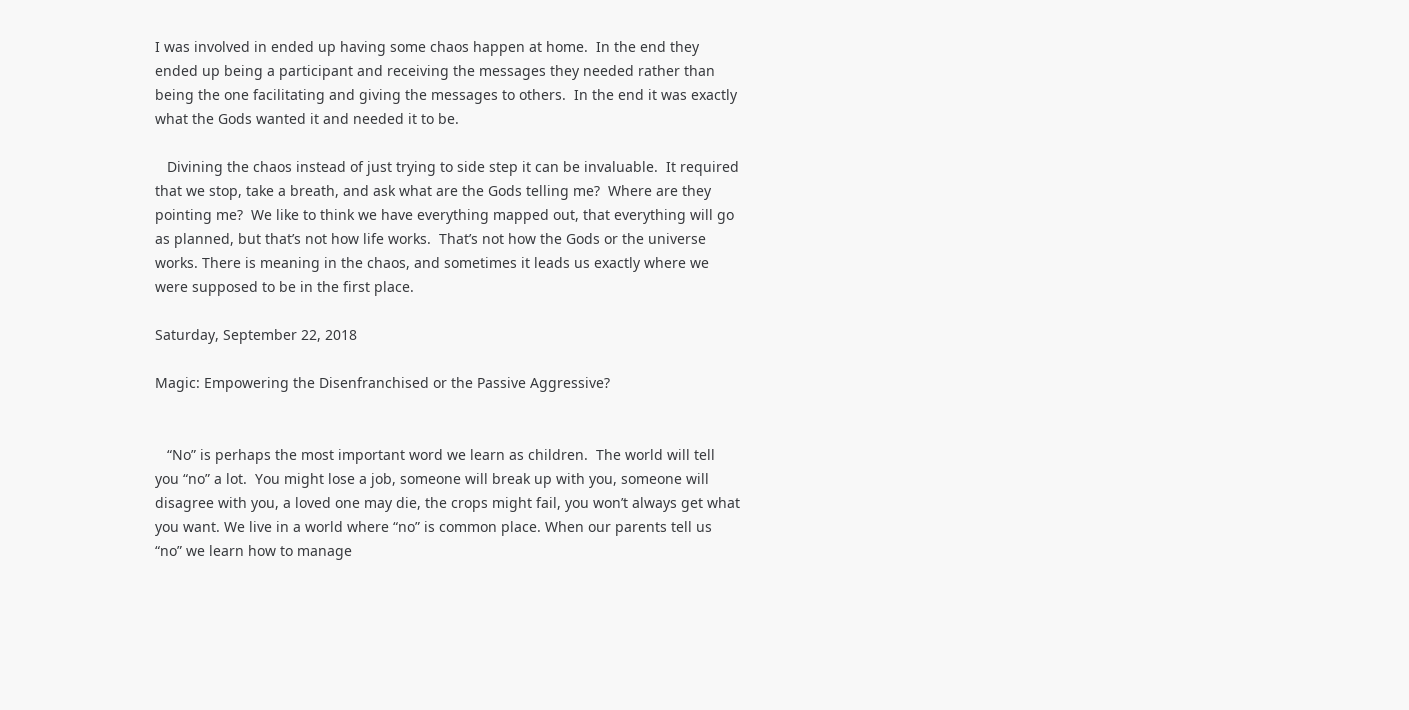I was involved in ended up having some chaos happen at home.  In the end they ended up being a participant and receiving the messages they needed rather than being the one facilitating and giving the messages to others.  In the end it was exactly what the Gods wanted it and needed it to be.

   Divining the chaos instead of just trying to side step it can be invaluable.  It required that we stop, take a breath, and ask what are the Gods telling me?  Where are they pointing me?  We like to think we have everything mapped out, that everything will go as planned, but that’s not how life works.  That’s not how the Gods or the universe works. There is meaning in the chaos, and sometimes it leads us exactly where we were supposed to be in the first place.

Saturday, September 22, 2018

Magic: Empowering the Disenfranchised or the Passive Aggressive?


   “No” is perhaps the most important word we learn as children.  The world will tell you “no” a lot.  You might lose a job, someone will break up with you, someone will disagree with you, a loved one may die, the crops might fail, you won’t always get what you want. We live in a world where “no” is common place. When our parents tell us “no” we learn how to manage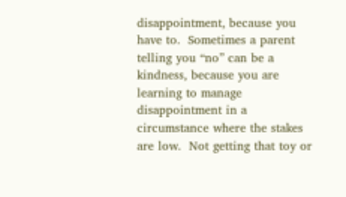disappointment, because you have to.  Sometimes a parent telling you “no” can be a kindness, because you are learning to manage disappointment in a circumstance where the stakes are low.  Not getting that toy or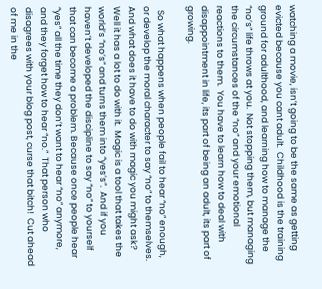watching a movie, isn’t going to be the same as getting evicted because you cant adult.  Childhood is the training ground for adulthood, and learning how to manage the “no’s” life throws at you.  Not stopping them, but managing the circumstances of the “no” and your emotional reactions to them.  You have to learn how to deal with disappointment in life, its part of being an adult, its part of growing.

  So what happens when people fail to hear “no” enough, or develop the moral character to say “no” to themselves.  And what does it have to do with magic you might ask?  Well it has a lot to do with it.  Magic is a tool that takes the world’s “no’s” and turns them into “yes’s”.  And if you haven’t developed the discipline to say “no” to yourself that can become a problem. Because once people hear “yes” all the time they don’t want to hear “no” anymore, and they forget how to hear “no.”  That person who disagrees with your blog post, curse that bitch!  Cut ahead of me in the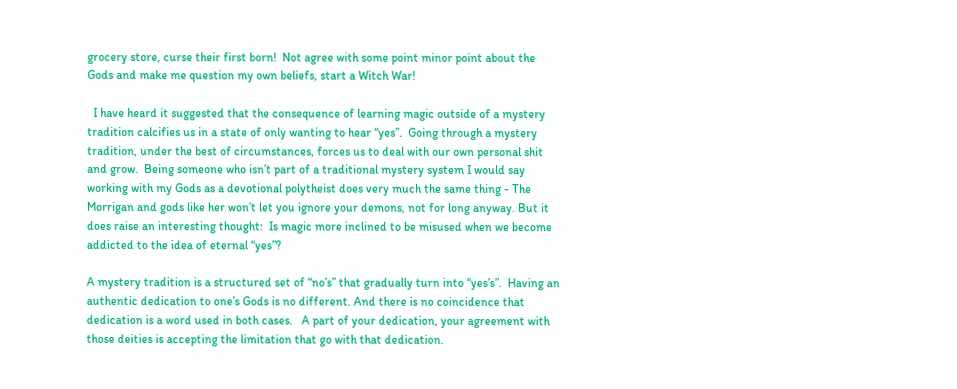grocery store, curse their first born!  Not agree with some point minor point about the Gods and make me question my own beliefs, start a Witch War!

  I have heard it suggested that the consequence of learning magic outside of a mystery tradition calcifies us in a state of only wanting to hear “yes”.  Going through a mystery tradition, under the best of circumstances, forces us to deal with our own personal shit and grow.  Being someone who isn’t part of a traditional mystery system I would say working with my Gods as a devotional polytheist does very much the same thing - The Morrigan and gods like her won’t let you ignore your demons, not for long anyway. But it does raise an interesting thought:  Is magic more inclined to be misused when we become addicted to the idea of eternal “yes”?

A mystery tradition is a structured set of “no’s” that gradually turn into “yes’s”.  Having an authentic dedication to one’s Gods is no different. And there is no coincidence that dedication is a word used in both cases.   A part of your dedication, your agreement with those deities is accepting the limitation that go with that dedication.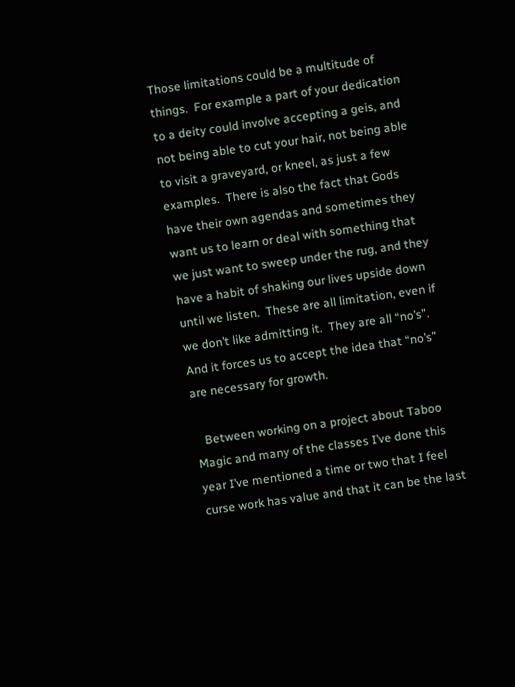Those limitations could be a multitude of things.  For example a part of your dedication to a deity could involve accepting a geis, and not being able to cut your hair, not being able to visit a graveyard, or kneel, as just a few examples.  There is also the fact that Gods have their own agendas and sometimes they want us to learn or deal with something that we just want to sweep under the rug, and they have a habit of shaking our lives upside down until we listen.  These are all limitation, even if we don’t like admitting it.  They are all “no’s”.  And it forces us to accept the idea that “no’s” are necessary for growth.

   Between working on a project about Taboo Magic and many of the classes I’ve done this year I’ve mentioned a time or two that I feel curse work has value and that it can be the last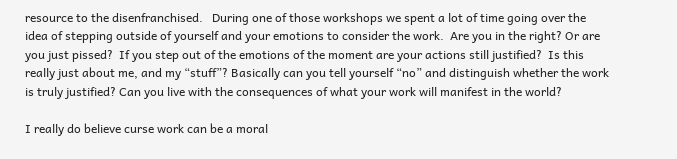resource to the disenfranchised.   During one of those workshops we spent a lot of time going over the idea of stepping outside of yourself and your emotions to consider the work.  Are you in the right? Or are you just pissed?  If you step out of the emotions of the moment are your actions still justified?  Is this really just about me, and my “stuff”? Basically can you tell yourself “no” and distinguish whether the work is truly justified? Can you live with the consequences of what your work will manifest in the world?

I really do believe curse work can be a moral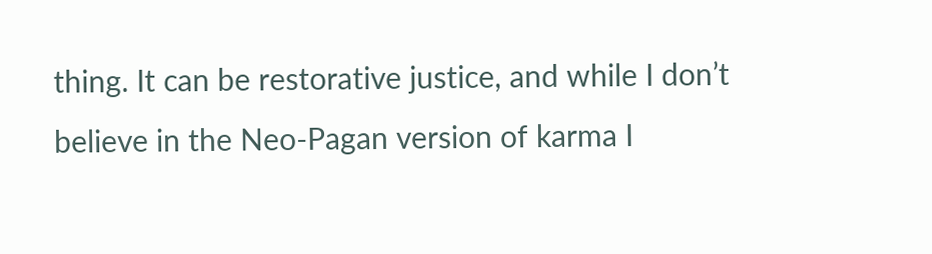thing. It can be restorative justice, and while I don’t believe in the Neo-Pagan version of karma I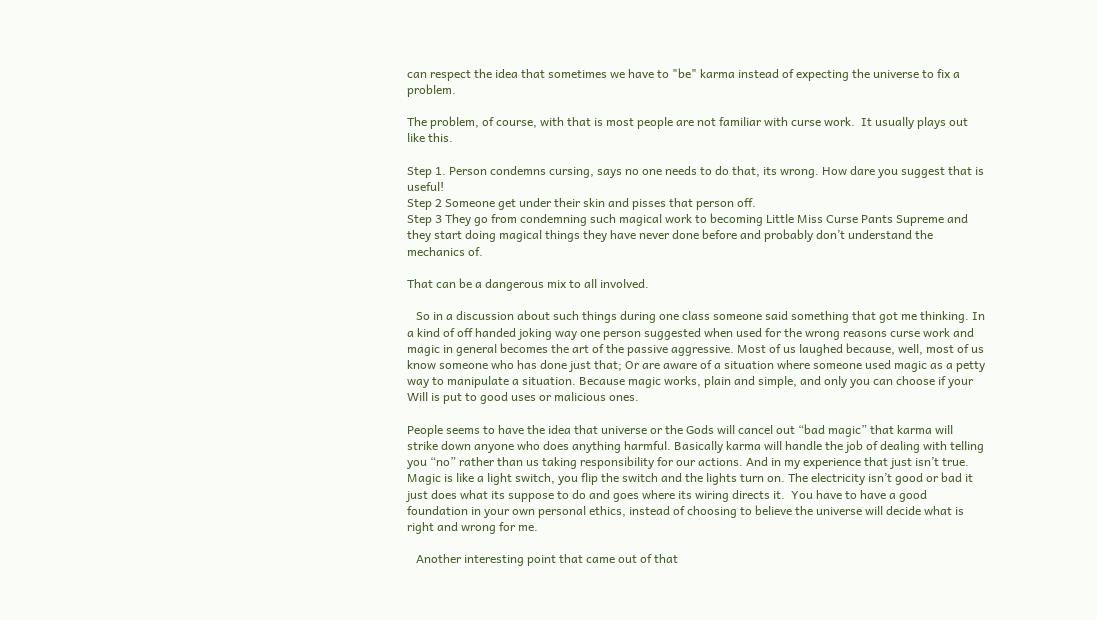can respect the idea that sometimes we have to "be" karma instead of expecting the universe to fix a problem.

The problem, of course, with that is most people are not familiar with curse work.  It usually plays out like this.

Step 1. Person condemns cursing, says no one needs to do that, its wrong. How dare you suggest that is useful!
Step 2 Someone get under their skin and pisses that person off.
Step 3 They go from condemning such magical work to becoming Little Miss Curse Pants Supreme and they start doing magical things they have never done before and probably don’t understand the mechanics of.

That can be a dangerous mix to all involved.

   So in a discussion about such things during one class someone said something that got me thinking. In a kind of off handed joking way one person suggested when used for the wrong reasons curse work and magic in general becomes the art of the passive aggressive. Most of us laughed because, well, most of us know someone who has done just that; Or are aware of a situation where someone used magic as a petty way to manipulate a situation. Because magic works, plain and simple, and only you can choose if your Will is put to good uses or malicious ones.

People seems to have the idea that universe or the Gods will cancel out “bad magic” that karma will strike down anyone who does anything harmful. Basically karma will handle the job of dealing with telling you “no” rather than us taking responsibility for our actions. And in my experience that just isn’t true. Magic is like a light switch, you flip the switch and the lights turn on. The electricity isn’t good or bad it just does what its suppose to do and goes where its wiring directs it.  You have to have a good foundation in your own personal ethics, instead of choosing to believe the universe will decide what is right and wrong for me.

   Another interesting point that came out of that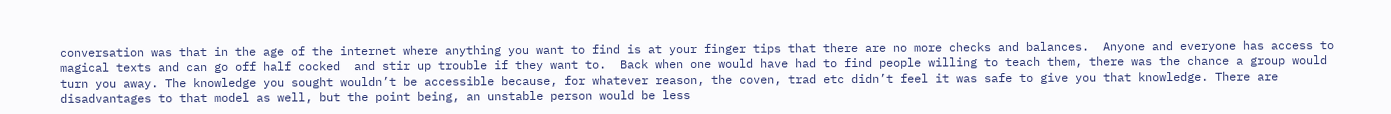conversation was that in the age of the internet where anything you want to find is at your finger tips that there are no more checks and balances.  Anyone and everyone has access to magical texts and can go off half cocked  and stir up trouble if they want to.  Back when one would have had to find people willing to teach them, there was the chance a group would turn you away. The knowledge you sought wouldn’t be accessible because, for whatever reason, the coven, trad etc didn’t feel it was safe to give you that knowledge. There are disadvantages to that model as well, but the point being, an unstable person would be less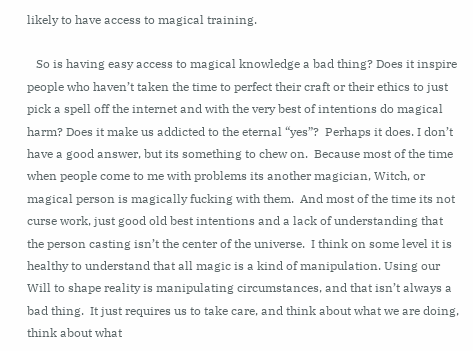likely to have access to magical training.

   So is having easy access to magical knowledge a bad thing? Does it inspire people who haven’t taken the time to perfect their craft or their ethics to just pick a spell off the internet and with the very best of intentions do magical harm? Does it make us addicted to the eternal “yes”?  Perhaps it does. I don’t have a good answer, but its something to chew on.  Because most of the time when people come to me with problems its another magician, Witch, or magical person is magically fucking with them.  And most of the time its not curse work, just good old best intentions and a lack of understanding that the person casting isn’t the center of the universe.  I think on some level it is healthy to understand that all magic is a kind of manipulation. Using our Will to shape reality is manipulating circumstances, and that isn’t always a bad thing.  It just requires us to take care, and think about what we are doing, think about what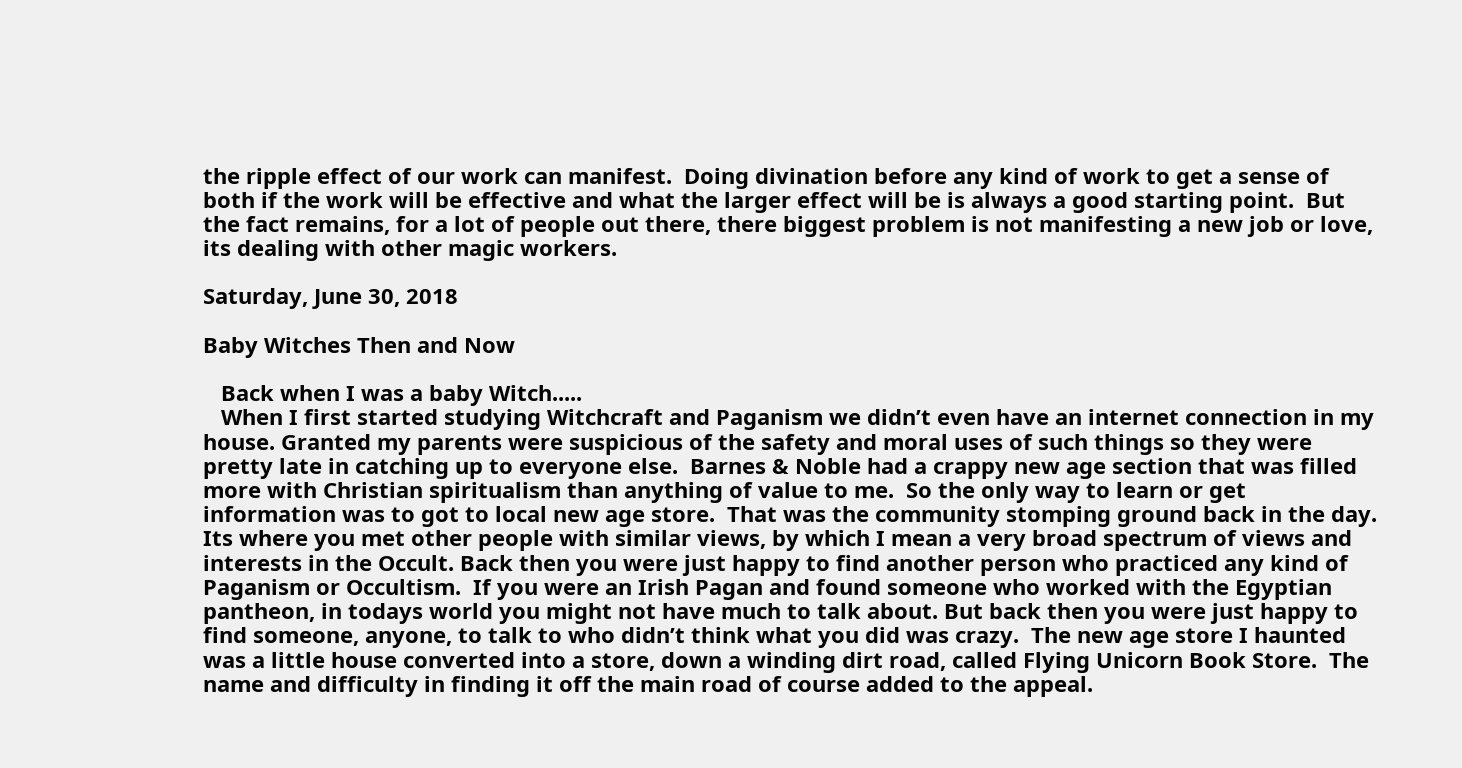the ripple effect of our work can manifest.  Doing divination before any kind of work to get a sense of both if the work will be effective and what the larger effect will be is always a good starting point.  But the fact remains, for a lot of people out there, there biggest problem is not manifesting a new job or love, its dealing with other magic workers.

Saturday, June 30, 2018

Baby Witches Then and Now

   Back when I was a baby Witch.....
   When I first started studying Witchcraft and Paganism we didn’t even have an internet connection in my house. Granted my parents were suspicious of the safety and moral uses of such things so they were pretty late in catching up to everyone else.  Barnes & Noble had a crappy new age section that was filled more with Christian spiritualism than anything of value to me.  So the only way to learn or get information was to got to local new age store.  That was the community stomping ground back in the day.  Its where you met other people with similar views, by which I mean a very broad spectrum of views and interests in the Occult. Back then you were just happy to find another person who practiced any kind of Paganism or Occultism.  If you were an Irish Pagan and found someone who worked with the Egyptian pantheon, in todays world you might not have much to talk about. But back then you were just happy to find someone, anyone, to talk to who didn’t think what you did was crazy.  The new age store I haunted was a little house converted into a store, down a winding dirt road, called Flying Unicorn Book Store.  The name and difficulty in finding it off the main road of course added to the appeal.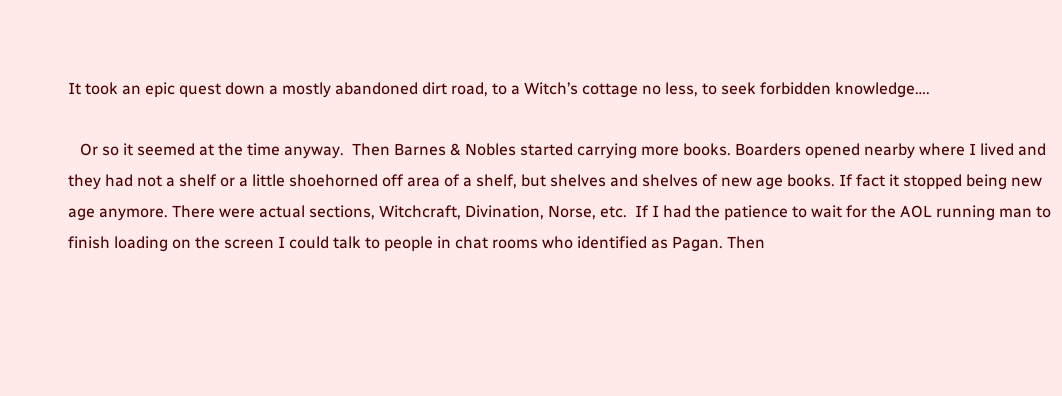It took an epic quest down a mostly abandoned dirt road, to a Witch’s cottage no less, to seek forbidden knowledge….

   Or so it seemed at the time anyway.  Then Barnes & Nobles started carrying more books. Boarders opened nearby where I lived and they had not a shelf or a little shoehorned off area of a shelf, but shelves and shelves of new age books. If fact it stopped being new age anymore. There were actual sections, Witchcraft, Divination, Norse, etc.  If I had the patience to wait for the AOL running man to finish loading on the screen I could talk to people in chat rooms who identified as Pagan. Then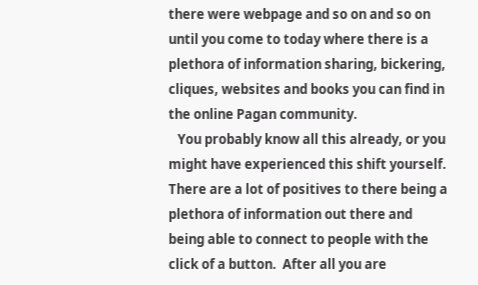there were webpage and so on and so on until you come to today where there is a plethora of information sharing, bickering, cliques, websites and books you can find in the online Pagan community.
   You probably know all this already, or you might have experienced this shift yourself. There are a lot of positives to there being a plethora of information out there and being able to connect to people with the click of a button.  After all you are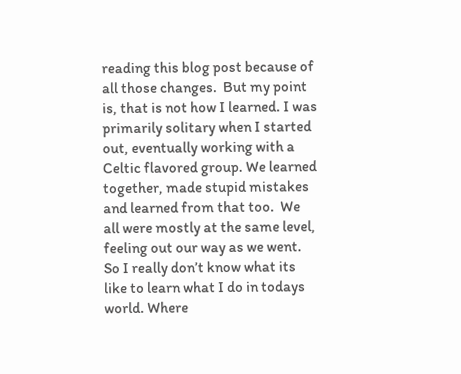reading this blog post because of all those changes.  But my point is, that is not how I learned. I was primarily solitary when I started out, eventually working with a Celtic flavored group. We learned together, made stupid mistakes and learned from that too.  We all were mostly at the same level, feeling out our way as we went.  So I really don’t know what its like to learn what I do in todays world. Where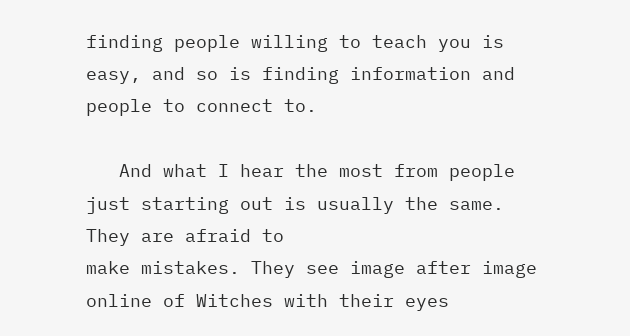finding people willing to teach you is easy, and so is finding information and people to connect to.

   And what I hear the most from people just starting out is usually the same. They are afraid to
make mistakes. They see image after image online of Witches with their eyes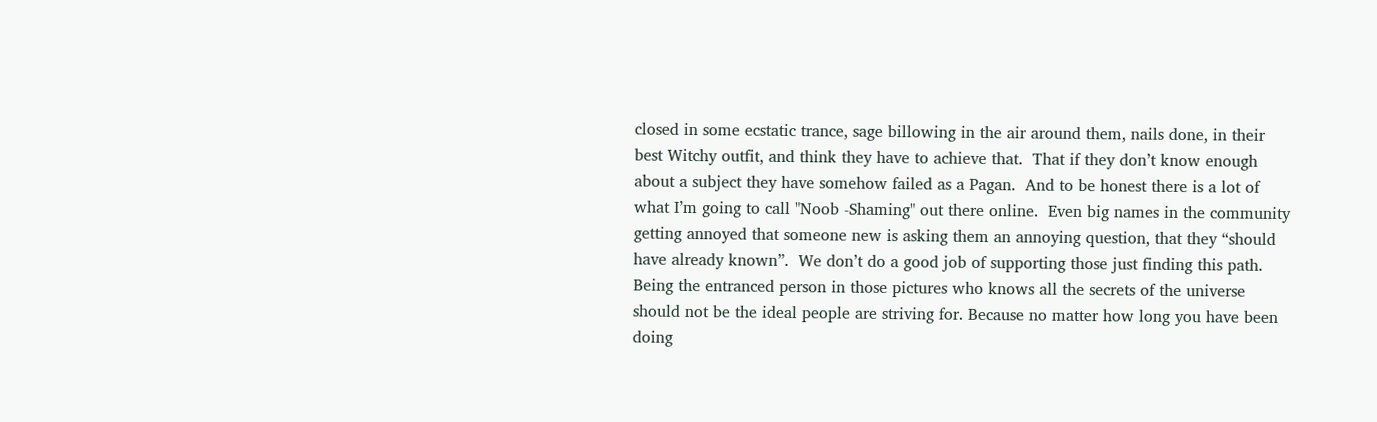closed in some ecstatic trance, sage billowing in the air around them, nails done, in their best Witchy outfit, and think they have to achieve that.  That if they don’t know enough about a subject they have somehow failed as a Pagan.  And to be honest there is a lot of what I’m going to call "Noob -Shaming" out there online.  Even big names in the community getting annoyed that someone new is asking them an annoying question, that they “should have already known”.  We don’t do a good job of supporting those just finding this path.  Being the entranced person in those pictures who knows all the secrets of the universe should not be the ideal people are striving for. Because no matter how long you have been doing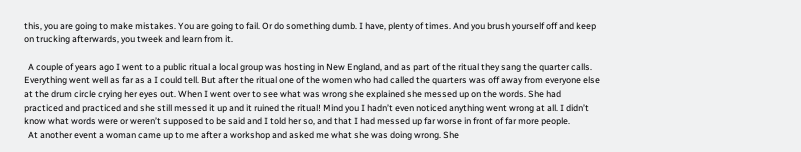this, you are going to make mistakes. You are going to fail. Or do something dumb. I have, plenty of times. And you brush yourself off and keep on trucking afterwards, you tweek and learn from it.

  A couple of years ago I went to a public ritual a local group was hosting in New England, and as part of the ritual they sang the quarter calls. Everything went well as far as a I could tell. But after the ritual one of the women who had called the quarters was off away from everyone else at the drum circle crying her eyes out. When I went over to see what was wrong she explained she messed up on the words. She had practiced and practiced and she still messed it up and it ruined the ritual! Mind you I hadn’t even noticed anything went wrong at all. I didn’t know what words were or weren’t supposed to be said and I told her so, and that I had messed up far worse in front of far more people.
  At another event a woman came up to me after a workshop and asked me what she was doing wrong. She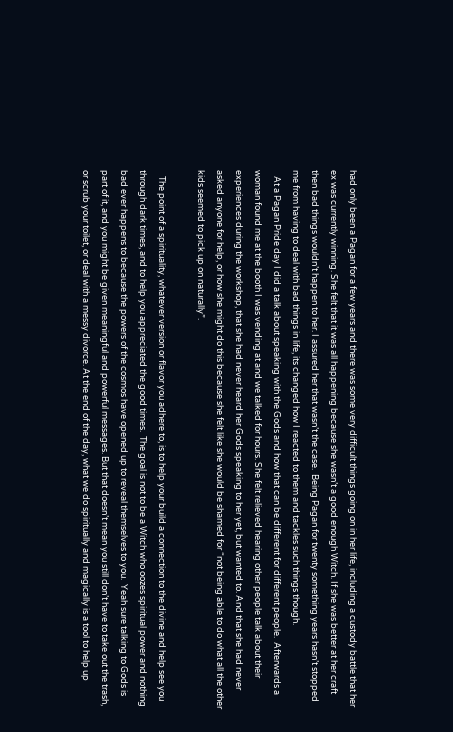had only been a Pagan for a few years and there was some very difficult things going on in her life, including a custody battle that her ex was currently winning. She felt that it was all happening because she wasn’t a good enough Witch. If she was better at her craft then bad things wouldn’t happen to her. I assured her that wasn’t the case.  Being Pagan for twenty something years hasn’t stopped me from having to deal with bad things in life, its changed how I reacted to them and tackles such things though.
   At a Pagan Pride day I did a talk about speaking with the Gods and how that can be different for different people.  Afterwards a woman found me at the booth I was vending at and we talked for hours. She felt relieved hearing other people talk about their experiences during the workshop, that she had never heard her Gods speaking to her yet, but wanted to. And that she had never asked anyone for help, or how she might do this because she felt like she would be shamed for “not being able to do what all the other kids seemed to pick up on naturally”.

   The point of a spirituality, whatever version or flavor you adhere to, is to help your build a connection to the divine and help see you through dark times, and to help you appreciated the good times.  The goal is not to be a Witch who oozes spiritual power and nothing bad ever happens to because the powers of the cosmos have opened up to reveal themselves to you.  Yeah sure talking to Gods is part of it, and you might be given meaningful and powerful messages. But that doesn’t mean you still don’t have to take out the trash, or scrub your toilet, or deal with a messy divorce. At the end of the day, what we do spiritually and magically is a tool to help up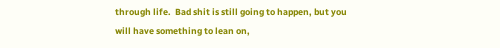through life.  Bad shit is still going to happen, but you will have something to lean on,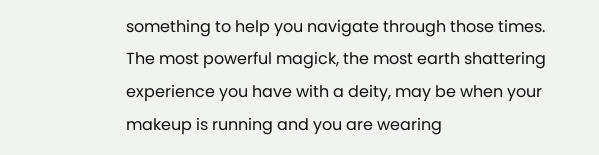something to help you navigate through those times.  The most powerful magick, the most earth shattering experience you have with a deity, may be when your makeup is running and you are wearing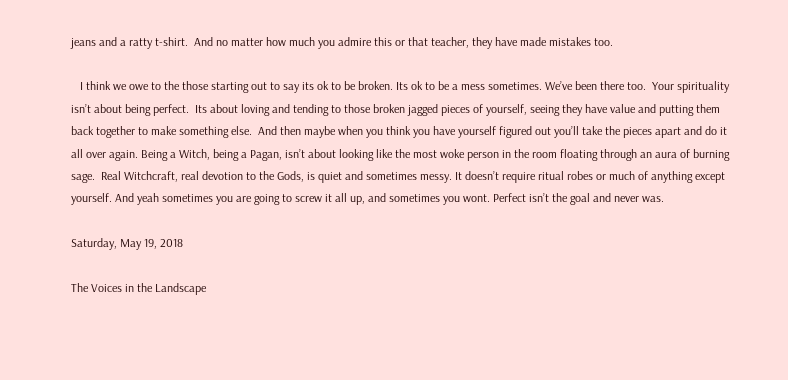jeans and a ratty t-shirt.  And no matter how much you admire this or that teacher, they have made mistakes too.

   I think we owe to the those starting out to say its ok to be broken. Its ok to be a mess sometimes. We’ve been there too.  Your spirituality isn’t about being perfect.  Its about loving and tending to those broken jagged pieces of yourself, seeing they have value and putting them back together to make something else.  And then maybe when you think you have yourself figured out you’ll take the pieces apart and do it all over again. Being a Witch, being a Pagan, isn’t about looking like the most woke person in the room floating through an aura of burning sage.  Real Witchcraft, real devotion to the Gods, is quiet and sometimes messy. It doesn’t require ritual robes or much of anything except yourself. And yeah sometimes you are going to screw it all up, and sometimes you wont. Perfect isn’t the goal and never was.

Saturday, May 19, 2018

The Voices in the Landscape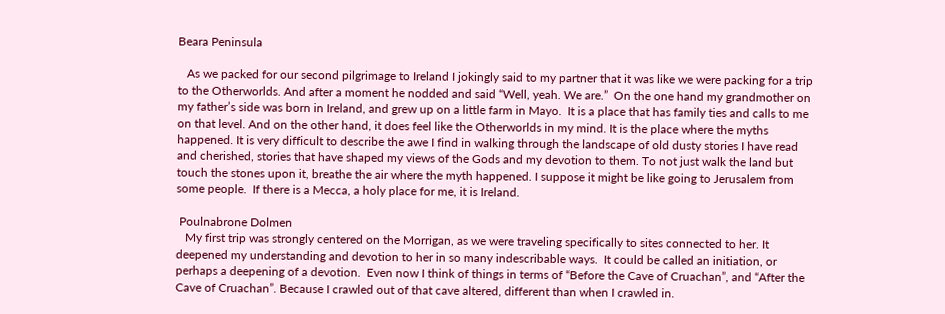Beara Peninsula

   As we packed for our second pilgrimage to Ireland I jokingly said to my partner that it was like we were packing for a trip to the Otherworlds. And after a moment he nodded and said “Well, yeah. We are.”  On the one hand my grandmother on my father’s side was born in Ireland, and grew up on a little farm in Mayo.  It is a place that has family ties and calls to me on that level. And on the other hand, it does feel like the Otherworlds in my mind. It is the place where the myths happened. It is very difficult to describe the awe I find in walking through the landscape of old dusty stories I have read and cherished, stories that have shaped my views of the Gods and my devotion to them. To not just walk the land but touch the stones upon it, breathe the air where the myth happened. I suppose it might be like going to Jerusalem from some people.  If there is a Mecca, a holy place for me, it is Ireland.

 Poulnabrone Dolmen
   My first trip was strongly centered on the Morrigan, as we were traveling specifically to sites connected to her. It deepened my understanding and devotion to her in so many indescribable ways.  It could be called an initiation, or perhaps a deepening of a devotion.  Even now I think of things in terms of “Before the Cave of Cruachan”, and “After the Cave of Cruachan”. Because I crawled out of that cave altered, different than when I crawled in.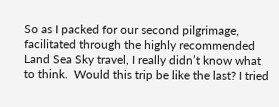So as I packed for our second pilgrimage, facilitated through the highly recommended Land Sea Sky travel, I really didn’t know what to think.  Would this trip be like the last? I tried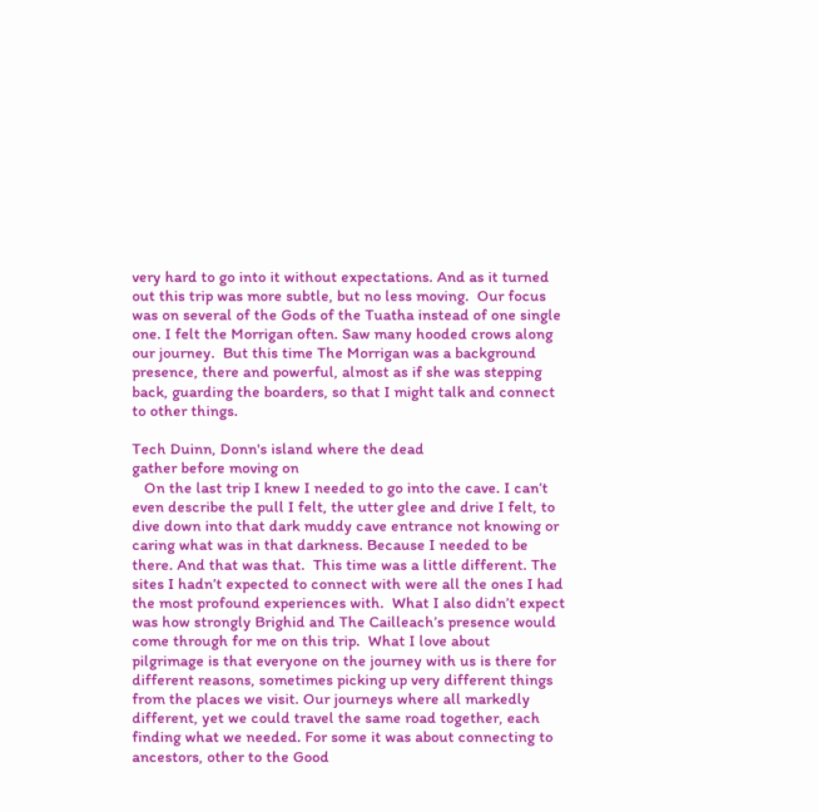very hard to go into it without expectations. And as it turned out this trip was more subtle, but no less moving.  Our focus was on several of the Gods of the Tuatha instead of one single one. I felt the Morrigan often. Saw many hooded crows along our journey.  But this time The Morrigan was a background presence, there and powerful, almost as if she was stepping back, guarding the boarders, so that I might talk and connect to other things.

Tech Duinn, Donn's island where the dead
gather before moving on
   On the last trip I knew I needed to go into the cave. I can’t even describe the pull I felt, the utter glee and drive I felt, to dive down into that dark muddy cave entrance not knowing or caring what was in that darkness. Because I needed to be there. And that was that.  This time was a little different. The sites I hadn’t expected to connect with were all the ones I had the most profound experiences with.  What I also didn’t expect was how strongly Brighid and The Cailleach’s presence would come through for me on this trip.  What I love about pilgrimage is that everyone on the journey with us is there for different reasons, sometimes picking up very different things from the places we visit. Our journeys where all markedly different, yet we could travel the same road together, each finding what we needed. For some it was about connecting to ancestors, other to the Good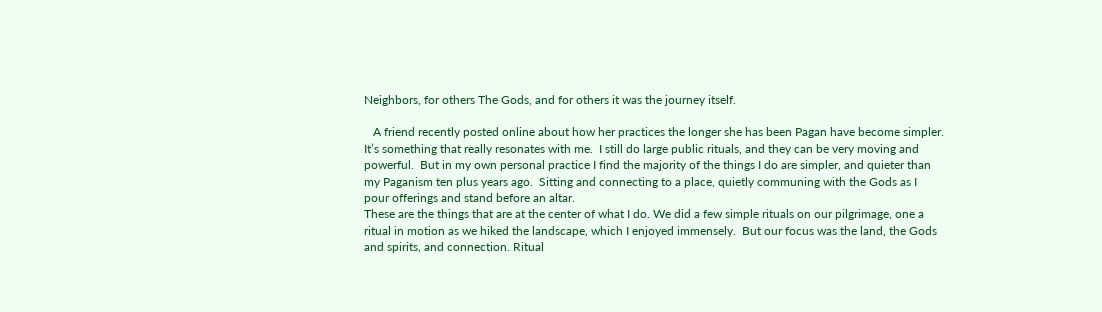Neighbors, for others The Gods, and for others it was the journey itself.

   A friend recently posted online about how her practices the longer she has been Pagan have become simpler.  It’s something that really resonates with me.  I still do large public rituals, and they can be very moving and powerful.  But in my own personal practice I find the majority of the things I do are simpler, and quieter than my Paganism ten plus years ago.  Sitting and connecting to a place, quietly communing with the Gods as I pour offerings and stand before an altar.
These are the things that are at the center of what I do. We did a few simple rituals on our pilgrimage, one a ritual in motion as we hiked the landscape, which I enjoyed immensely.  But our focus was the land, the Gods and spirits, and connection. Ritual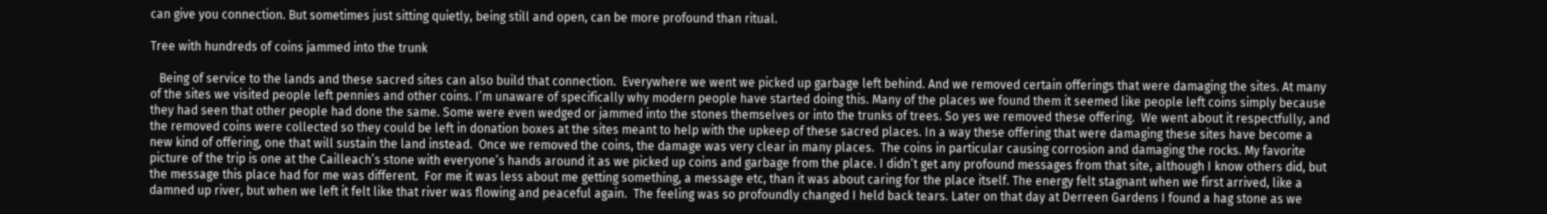can give you connection. But sometimes just sitting quietly, being still and open, can be more profound than ritual.

Tree with hundreds of coins jammed into the trunk

   Being of service to the lands and these sacred sites can also build that connection.  Everywhere we went we picked up garbage left behind. And we removed certain offerings that were damaging the sites. At many of the sites we visited people left pennies and other coins. I’m unaware of specifically why modern people have started doing this. Many of the places we found them it seemed like people left coins simply because they had seen that other people had done the same. Some were even wedged or jammed into the stones themselves or into the trunks of trees. So yes we removed these offering.  We went about it respectfully, and the removed coins were collected so they could be left in donation boxes at the sites meant to help with the upkeep of these sacred places. In a way these offering that were damaging these sites have become a new kind of offering, one that will sustain the land instead.  Once we removed the coins, the damage was very clear in many places.  The coins in particular causing corrosion and damaging the rocks. My favorite picture of the trip is one at the Cailleach’s stone with everyone’s hands around it as we picked up coins and garbage from the place. I didn’t get any profound messages from that site, although I know others did, but the message this place had for me was different.  For me it was less about me getting something, a message etc, than it was about caring for the place itself. The energy felt stagnant when we first arrived, like a damned up river, but when we left it felt like that river was flowing and peaceful again.  The feeling was so profoundly changed I held back tears. Later on that day at Derreen Gardens I found a hag stone as we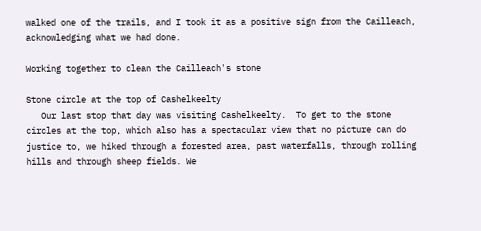walked one of the trails, and I took it as a positive sign from the Cailleach, acknowledging what we had done.

Working together to clean the Cailleach's stone

Stone circle at the top of Cashelkeelty
   Our last stop that day was visiting Cashelkeelty.  To get to the stone circles at the top, which also has a spectacular view that no picture can do justice to, we hiked through a forested area, past waterfalls, through rolling hills and through sheep fields. We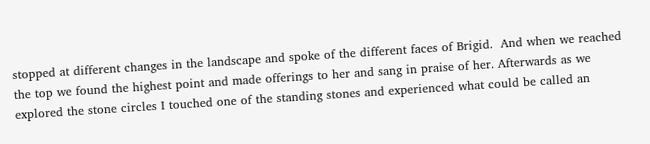stopped at different changes in the landscape and spoke of the different faces of Brigid.  And when we reached the top we found the highest point and made offerings to her and sang in praise of her. Afterwards as we explored the stone circles I touched one of the standing stones and experienced what could be called an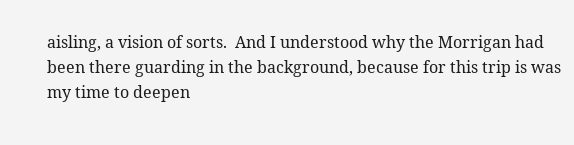aisling, a vision of sorts.  And I understood why the Morrigan had been there guarding in the background, because for this trip is was my time to deepen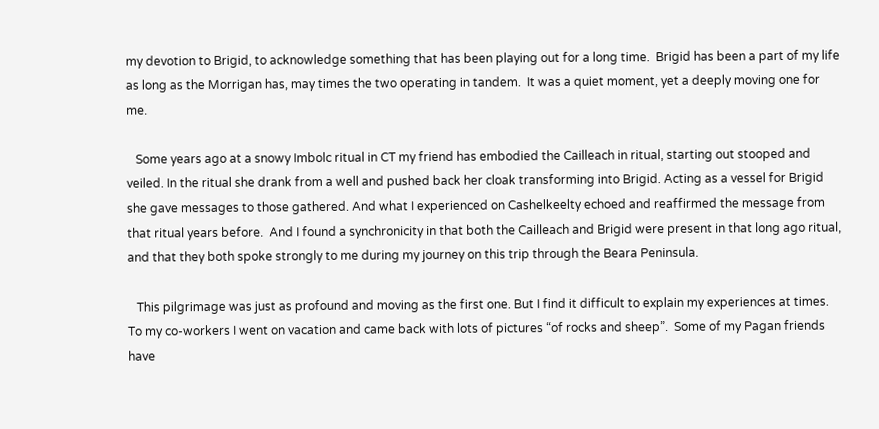my devotion to Brigid, to acknowledge something that has been playing out for a long time.  Brigid has been a part of my life as long as the Morrigan has, may times the two operating in tandem.  It was a quiet moment, yet a deeply moving one for me.

   Some years ago at a snowy Imbolc ritual in CT my friend has embodied the Cailleach in ritual, starting out stooped and veiled. In the ritual she drank from a well and pushed back her cloak transforming into Brigid. Acting as a vessel for Brigid she gave messages to those gathered. And what I experienced on Cashelkeelty echoed and reaffirmed the message from that ritual years before.  And I found a synchronicity in that both the Cailleach and Brigid were present in that long ago ritual, and that they both spoke strongly to me during my journey on this trip through the Beara Peninsula.

   This pilgrimage was just as profound and moving as the first one. But I find it difficult to explain my experiences at times. To my co-workers I went on vacation and came back with lots of pictures “of rocks and sheep”.  Some of my Pagan friends have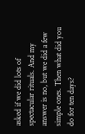asked if we did lots of spectacular rituals. And my answer is no, but we did a few simple ones. Then what did you do for ten days?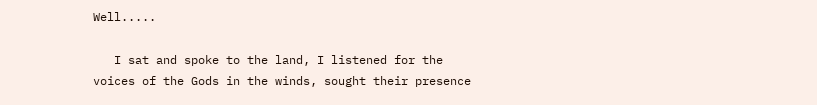Well.....

   I sat and spoke to the land, I listened for the voices of the Gods in the winds, sought their presence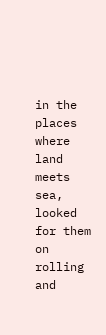in the places where land meets sea, looked for them on rolling and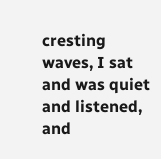cresting waves, I sat and was quiet and listened, and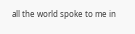all the world spoke to me in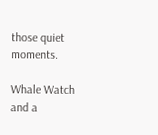those quiet moments.

Whale Watch and a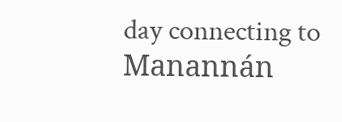day connecting to Manannán